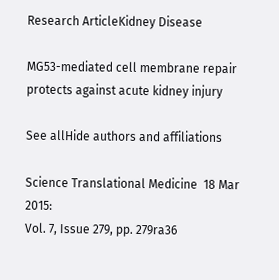Research ArticleKidney Disease

MG53-mediated cell membrane repair protects against acute kidney injury

See allHide authors and affiliations

Science Translational Medicine  18 Mar 2015:
Vol. 7, Issue 279, pp. 279ra36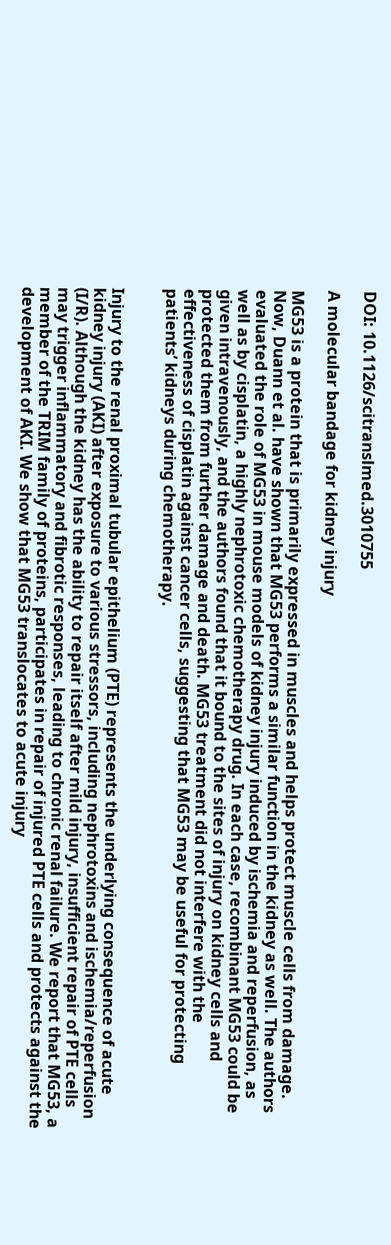DOI: 10.1126/scitranslmed.3010755

A molecular bandage for kidney injury

MG53 is a protein that is primarily expressed in muscles and helps protect muscle cells from damage. Now, Duann et al. have shown that MG53 performs a similar function in the kidney as well. The authors evaluated the role of MG53 in mouse models of kidney injury induced by ischemia and reperfusion, as well as by cisplatin, a highly nephrotoxic chemotherapy drug. In each case, recombinant MG53 could be given intravenously, and the authors found that it bound to the sites of injury on kidney cells and protected them from further damage and death. MG53 treatment did not interfere with the effectiveness of cisplatin against cancer cells, suggesting that MG53 may be useful for protecting patients’ kidneys during chemotherapy.


Injury to the renal proximal tubular epithelium (PTE) represents the underlying consequence of acute kidney injury (AKI) after exposure to various stressors, including nephrotoxins and ischemia/reperfusion (I/R). Although the kidney has the ability to repair itself after mild injury, insufficient repair of PTE cells may trigger inflammatory and fibrotic responses, leading to chronic renal failure. We report that MG53, a member of the TRIM family of proteins, participates in repair of injured PTE cells and protects against the development of AKI. We show that MG53 translocates to acute injury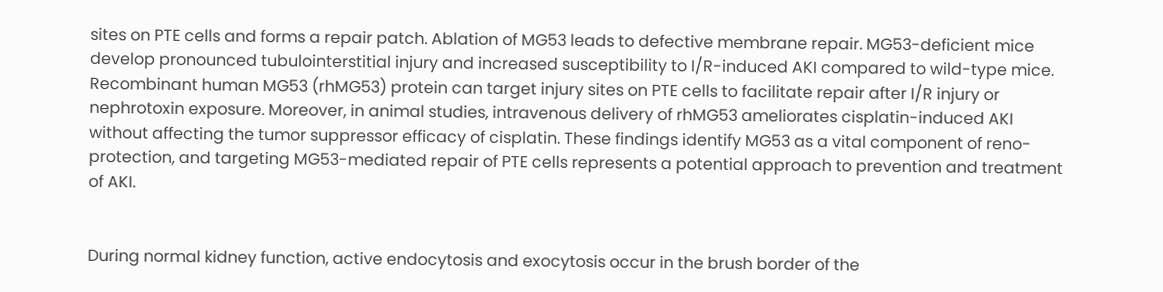sites on PTE cells and forms a repair patch. Ablation of MG53 leads to defective membrane repair. MG53-deficient mice develop pronounced tubulointerstitial injury and increased susceptibility to I/R-induced AKI compared to wild-type mice. Recombinant human MG53 (rhMG53) protein can target injury sites on PTE cells to facilitate repair after I/R injury or nephrotoxin exposure. Moreover, in animal studies, intravenous delivery of rhMG53 ameliorates cisplatin-induced AKI without affecting the tumor suppressor efficacy of cisplatin. These findings identify MG53 as a vital component of reno-protection, and targeting MG53-mediated repair of PTE cells represents a potential approach to prevention and treatment of AKI.


During normal kidney function, active endocytosis and exocytosis occur in the brush border of the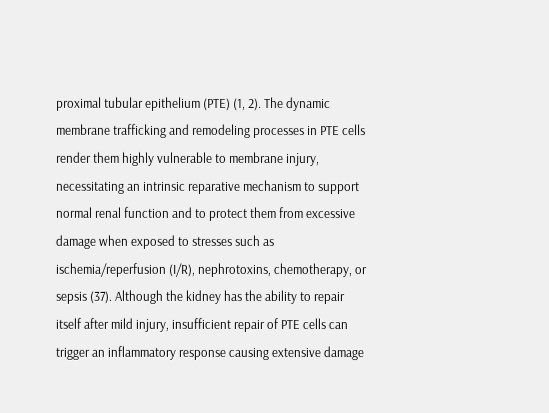proximal tubular epithelium (PTE) (1, 2). The dynamic membrane trafficking and remodeling processes in PTE cells render them highly vulnerable to membrane injury, necessitating an intrinsic reparative mechanism to support normal renal function and to protect them from excessive damage when exposed to stresses such as ischemia/reperfusion (I/R), nephrotoxins, chemotherapy, or sepsis (37). Although the kidney has the ability to repair itself after mild injury, insufficient repair of PTE cells can trigger an inflammatory response causing extensive damage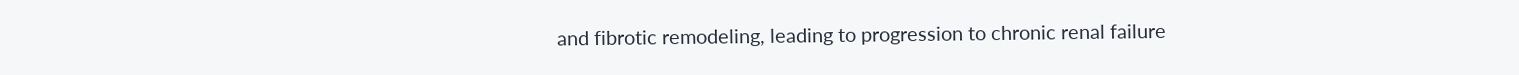and fibrotic remodeling, leading to progression to chronic renal failure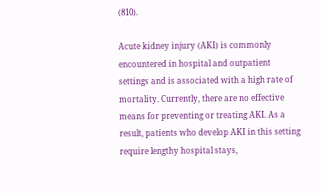(810).

Acute kidney injury (AKI) is commonly encountered in hospital and outpatient settings and is associated with a high rate of mortality. Currently, there are no effective means for preventing or treating AKI. As a result, patients who develop AKI in this setting require lengthy hospital stays,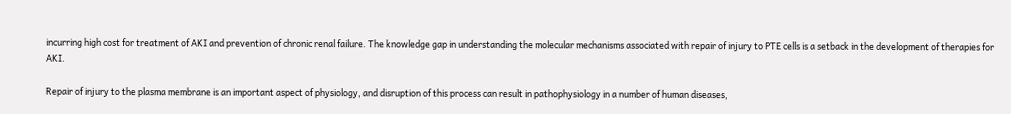incurring high cost for treatment of AKI and prevention of chronic renal failure. The knowledge gap in understanding the molecular mechanisms associated with repair of injury to PTE cells is a setback in the development of therapies for AKI.

Repair of injury to the plasma membrane is an important aspect of physiology, and disruption of this process can result in pathophysiology in a number of human diseases,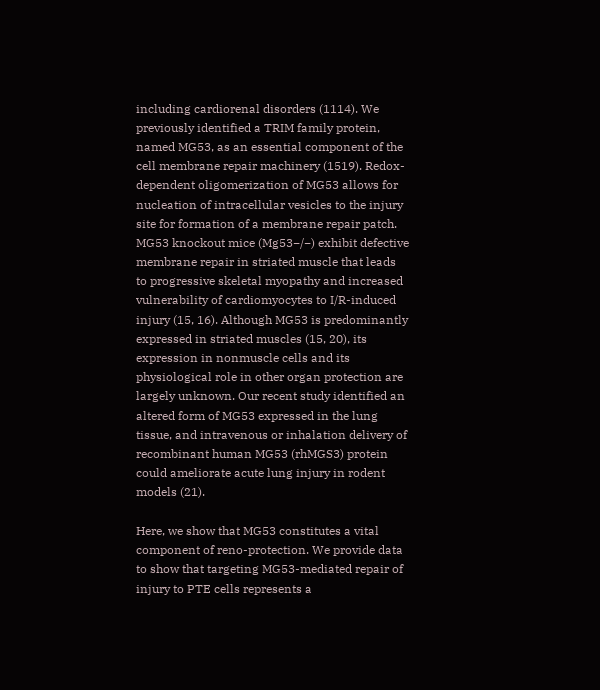including cardiorenal disorders (1114). We previously identified a TRIM family protein, named MG53, as an essential component of the cell membrane repair machinery (1519). Redox-dependent oligomerization of MG53 allows for nucleation of intracellular vesicles to the injury site for formation of a membrane repair patch. MG53 knockout mice (Mg53−/−) exhibit defective membrane repair in striated muscle that leads to progressive skeletal myopathy and increased vulnerability of cardiomyocytes to I/R-induced injury (15, 16). Although MG53 is predominantly expressed in striated muscles (15, 20), its expression in nonmuscle cells and its physiological role in other organ protection are largely unknown. Our recent study identified an altered form of MG53 expressed in the lung tissue, and intravenous or inhalation delivery of recombinant human MG53 (rhMGS3) protein could ameliorate acute lung injury in rodent models (21).

Here, we show that MG53 constitutes a vital component of reno-protection. We provide data to show that targeting MG53-mediated repair of injury to PTE cells represents a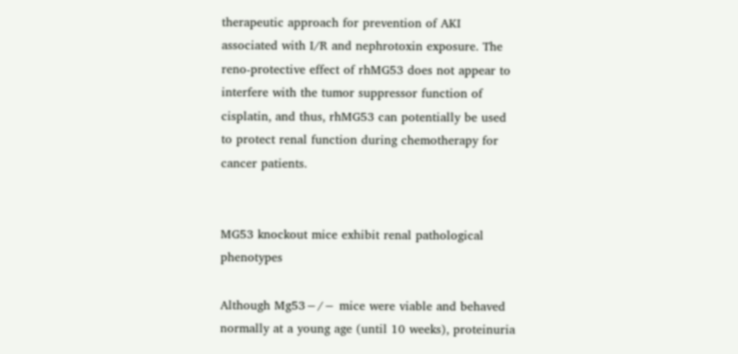therapeutic approach for prevention of AKI associated with I/R and nephrotoxin exposure. The reno-protective effect of rhMG53 does not appear to interfere with the tumor suppressor function of cisplatin, and thus, rhMG53 can potentially be used to protect renal function during chemotherapy for cancer patients.


MG53 knockout mice exhibit renal pathological phenotypes

Although Mg53−/− mice were viable and behaved normally at a young age (until 10 weeks), proteinuria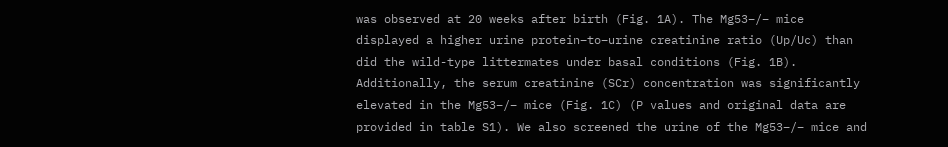was observed at 20 weeks after birth (Fig. 1A). The Mg53−/− mice displayed a higher urine protein–to–urine creatinine ratio (Up/Uc) than did the wild-type littermates under basal conditions (Fig. 1B). Additionally, the serum creatinine (SCr) concentration was significantly elevated in the Mg53−/− mice (Fig. 1C) (P values and original data are provided in table S1). We also screened the urine of the Mg53−/− mice and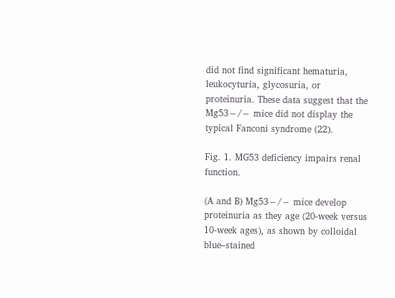did not find significant hematuria, leukocyturia, glycosuria, or proteinuria. These data suggest that the Mg53−/− mice did not display the typical Fanconi syndrome (22).

Fig. 1. MG53 deficiency impairs renal function.

(A and B) Mg53−/− mice develop proteinuria as they age (20-week versus 10-week ages), as shown by colloidal blue–stained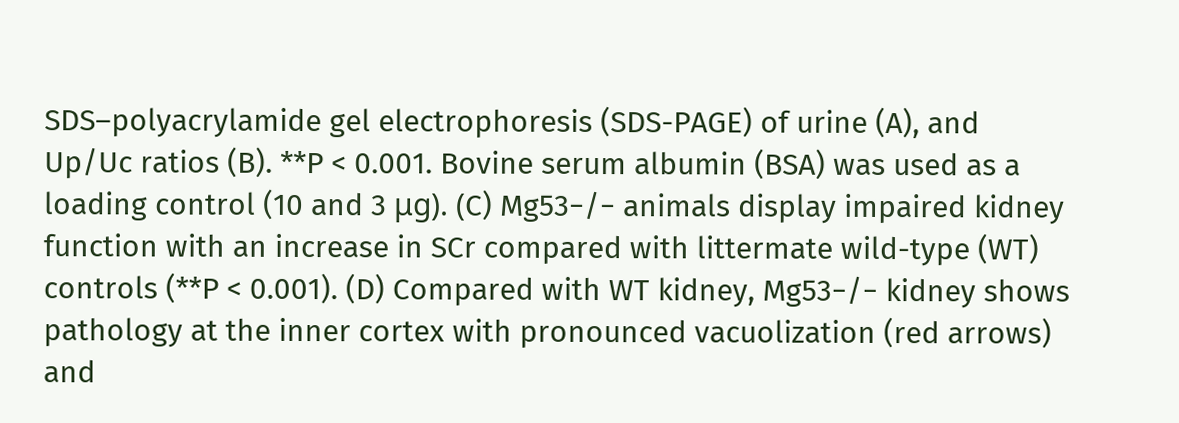SDS–polyacrylamide gel electrophoresis (SDS-PAGE) of urine (A), and Up/Uc ratios (B). **P < 0.001. Bovine serum albumin (BSA) was used as a loading control (10 and 3 μg). (C) Mg53−/− animals display impaired kidney function with an increase in SCr compared with littermate wild-type (WT) controls (**P < 0.001). (D) Compared with WT kidney, Mg53−/− kidney shows pathology at the inner cortex with pronounced vacuolization (red arrows) and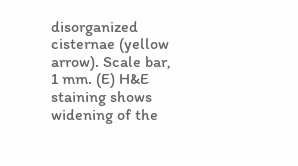disorganized cisternae (yellow arrow). Scale bar, 1 mm. (E) H&E staining shows widening of the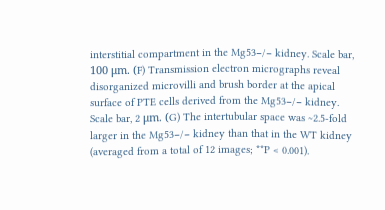interstitial compartment in the Mg53−/− kidney. Scale bar, 100 μm. (F) Transmission electron micrographs reveal disorganized microvilli and brush border at the apical surface of PTE cells derived from the Mg53−/− kidney. Scale bar, 2 μm. (G) The intertubular space was ~2.5-fold larger in the Mg53−/− kidney than that in the WT kidney (averaged from a total of 12 images; **P < 0.001).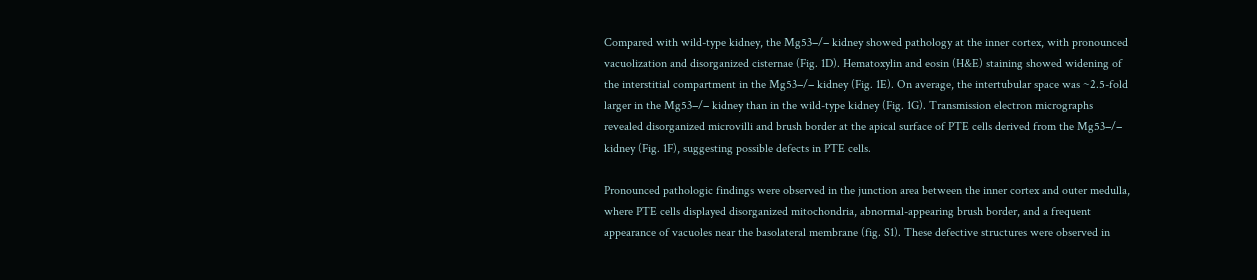Compared with wild-type kidney, the Mg53−/− kidney showed pathology at the inner cortex, with pronounced vacuolization and disorganized cisternae (Fig. 1D). Hematoxylin and eosin (H&E) staining showed widening of the interstitial compartment in the Mg53−/− kidney (Fig. 1E). On average, the intertubular space was ~2.5-fold larger in the Mg53−/− kidney than in the wild-type kidney (Fig. 1G). Transmission electron micrographs revealed disorganized microvilli and brush border at the apical surface of PTE cells derived from the Mg53−/− kidney (Fig. 1F), suggesting possible defects in PTE cells.

Pronounced pathologic findings were observed in the junction area between the inner cortex and outer medulla, where PTE cells displayed disorganized mitochondria, abnormal-appearing brush border, and a frequent appearance of vacuoles near the basolateral membrane (fig. S1). These defective structures were observed in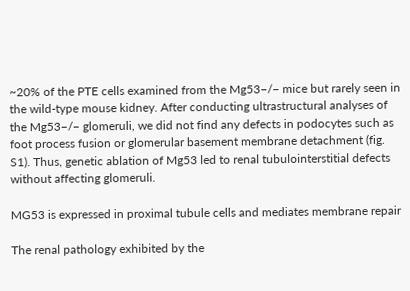~20% of the PTE cells examined from the Mg53−/− mice but rarely seen in the wild-type mouse kidney. After conducting ultrastructural analyses of the Mg53−/− glomeruli, we did not find any defects in podocytes such as foot process fusion or glomerular basement membrane detachment (fig. S1). Thus, genetic ablation of Mg53 led to renal tubulointerstitial defects without affecting glomeruli.

MG53 is expressed in proximal tubule cells and mediates membrane repair

The renal pathology exhibited by the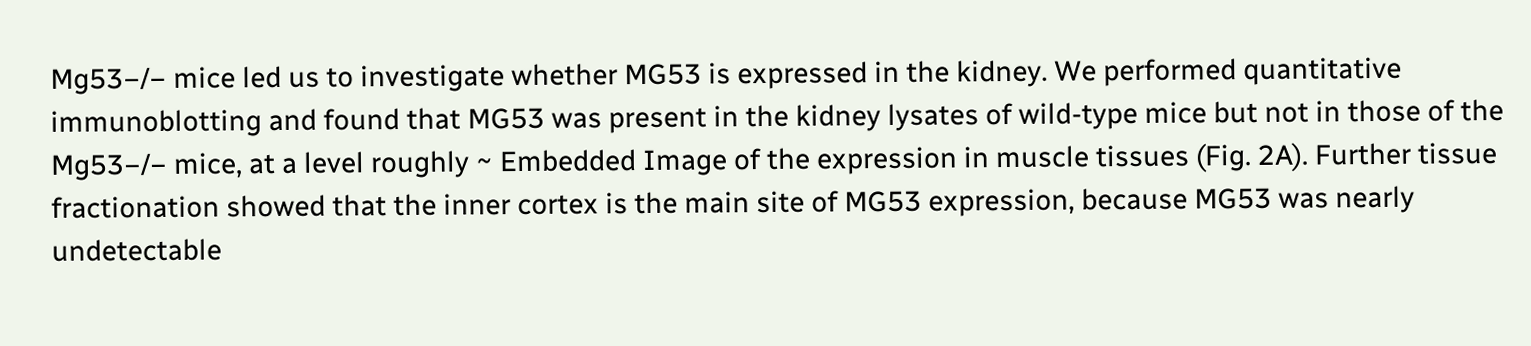Mg53−/− mice led us to investigate whether MG53 is expressed in the kidney. We performed quantitative immunoblotting and found that MG53 was present in the kidney lysates of wild-type mice but not in those of the Mg53−/− mice, at a level roughly ~ Embedded Image of the expression in muscle tissues (Fig. 2A). Further tissue fractionation showed that the inner cortex is the main site of MG53 expression, because MG53 was nearly undetectable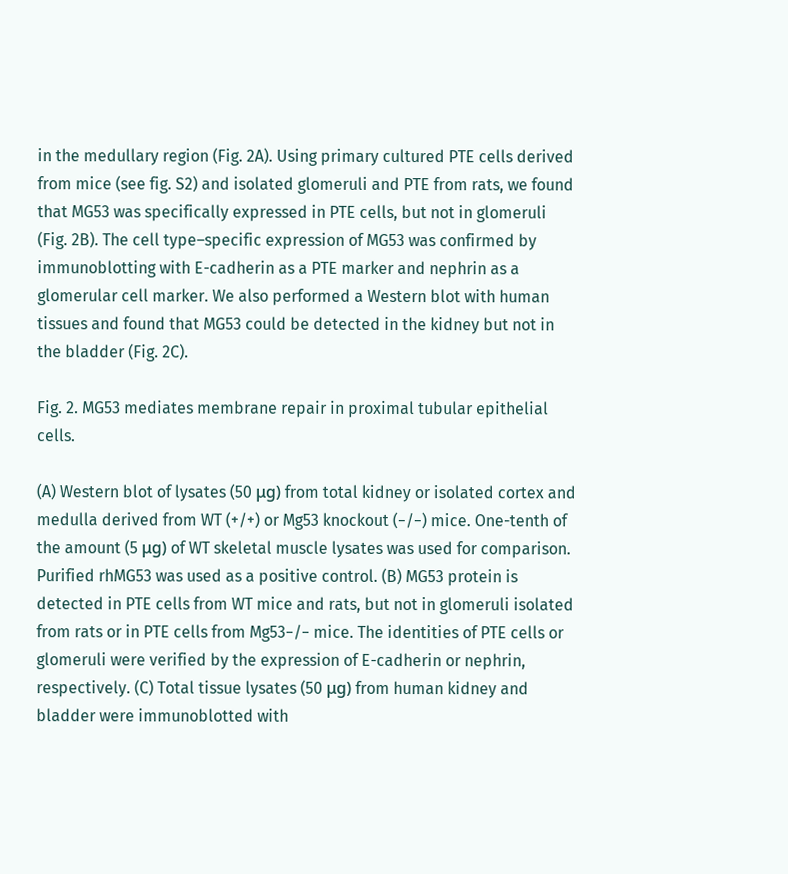in the medullary region (Fig. 2A). Using primary cultured PTE cells derived from mice (see fig. S2) and isolated glomeruli and PTE from rats, we found that MG53 was specifically expressed in PTE cells, but not in glomeruli (Fig. 2B). The cell type–specific expression of MG53 was confirmed by immunoblotting with E-cadherin as a PTE marker and nephrin as a glomerular cell marker. We also performed a Western blot with human tissues and found that MG53 could be detected in the kidney but not in the bladder (Fig. 2C).

Fig. 2. MG53 mediates membrane repair in proximal tubular epithelial cells.

(A) Western blot of lysates (50 μg) from total kidney or isolated cortex and medulla derived from WT (+/+) or Mg53 knockout (−/−) mice. One-tenth of the amount (5 μg) of WT skeletal muscle lysates was used for comparison. Purified rhMG53 was used as a positive control. (B) MG53 protein is detected in PTE cells from WT mice and rats, but not in glomeruli isolated from rats or in PTE cells from Mg53−/− mice. The identities of PTE cells or glomeruli were verified by the expression of E-cadherin or nephrin, respectively. (C) Total tissue lysates (50 μg) from human kidney and bladder were immunoblotted with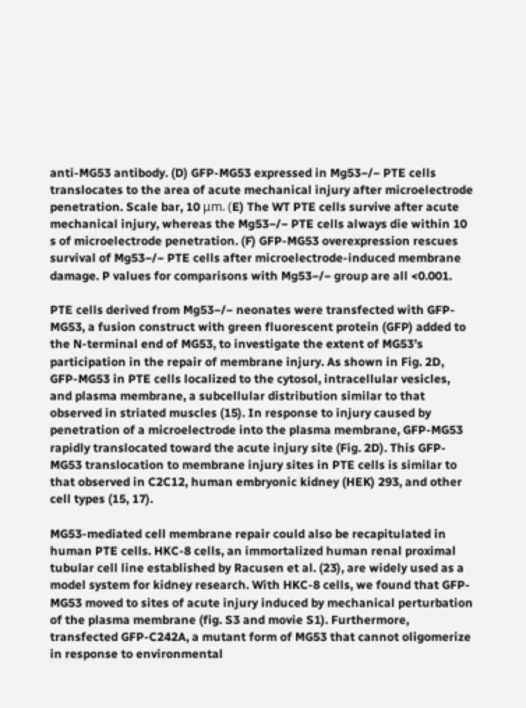anti-MG53 antibody. (D) GFP-MG53 expressed in Mg53−/− PTE cells translocates to the area of acute mechanical injury after microelectrode penetration. Scale bar, 10 μm. (E) The WT PTE cells survive after acute mechanical injury, whereas the Mg53−/− PTE cells always die within 10 s of microelectrode penetration. (F) GFP-MG53 overexpression rescues survival of Mg53−/− PTE cells after microelectrode-induced membrane damage. P values for comparisons with Mg53−/− group are all <0.001.

PTE cells derived from Mg53−/− neonates were transfected with GFP-MG53, a fusion construct with green fluorescent protein (GFP) added to the N-terminal end of MG53, to investigate the extent of MG53’s participation in the repair of membrane injury. As shown in Fig. 2D, GFP-MG53 in PTE cells localized to the cytosol, intracellular vesicles, and plasma membrane, a subcellular distribution similar to that observed in striated muscles (15). In response to injury caused by penetration of a microelectrode into the plasma membrane, GFP-MG53 rapidly translocated toward the acute injury site (Fig. 2D). This GFP-MG53 translocation to membrane injury sites in PTE cells is similar to that observed in C2C12, human embryonic kidney (HEK) 293, and other cell types (15, 17).

MG53-mediated cell membrane repair could also be recapitulated in human PTE cells. HKC-8 cells, an immortalized human renal proximal tubular cell line established by Racusen et al. (23), are widely used as a model system for kidney research. With HKC-8 cells, we found that GFP-MG53 moved to sites of acute injury induced by mechanical perturbation of the plasma membrane (fig. S3 and movie S1). Furthermore, transfected GFP-C242A, a mutant form of MG53 that cannot oligomerize in response to environmental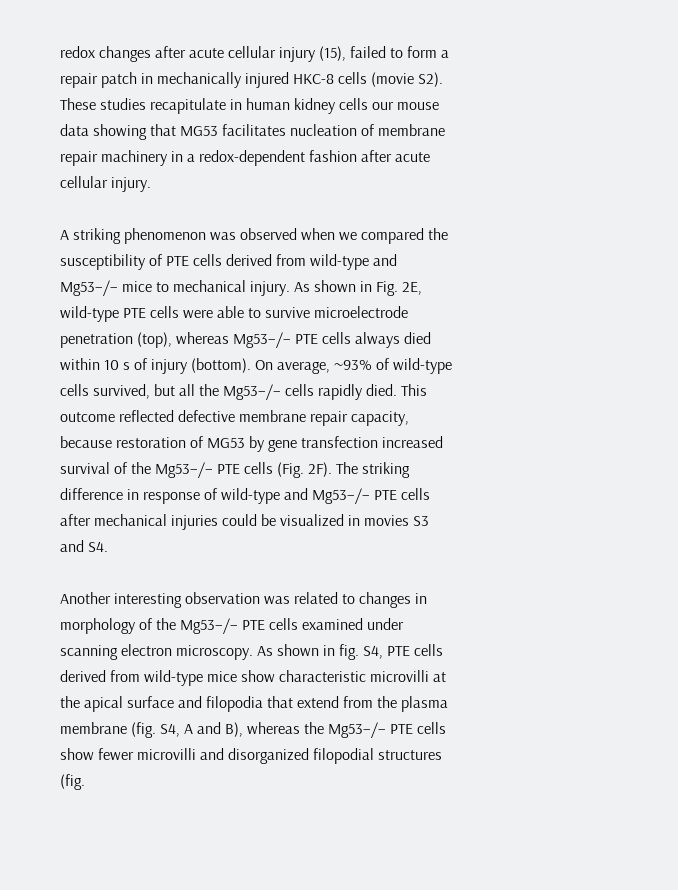redox changes after acute cellular injury (15), failed to form a repair patch in mechanically injured HKC-8 cells (movie S2). These studies recapitulate in human kidney cells our mouse data showing that MG53 facilitates nucleation of membrane repair machinery in a redox-dependent fashion after acute cellular injury.

A striking phenomenon was observed when we compared the susceptibility of PTE cells derived from wild-type and Mg53−/− mice to mechanical injury. As shown in Fig. 2E, wild-type PTE cells were able to survive microelectrode penetration (top), whereas Mg53−/− PTE cells always died within 10 s of injury (bottom). On average, ~93% of wild-type cells survived, but all the Mg53−/− cells rapidly died. This outcome reflected defective membrane repair capacity, because restoration of MG53 by gene transfection increased survival of the Mg53−/− PTE cells (Fig. 2F). The striking difference in response of wild-type and Mg53−/− PTE cells after mechanical injuries could be visualized in movies S3 and S4.

Another interesting observation was related to changes in morphology of the Mg53−/− PTE cells examined under scanning electron microscopy. As shown in fig. S4, PTE cells derived from wild-type mice show characteristic microvilli at the apical surface and filopodia that extend from the plasma membrane (fig. S4, A and B), whereas the Mg53−/− PTE cells show fewer microvilli and disorganized filopodial structures (fig.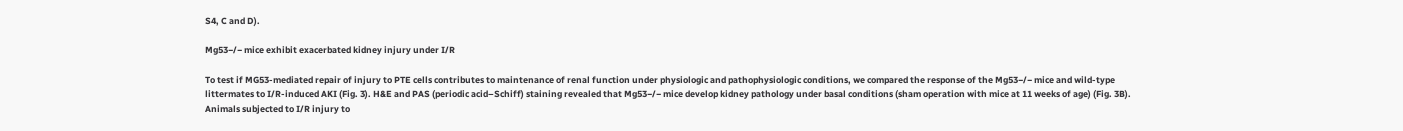S4, C and D).

Mg53−/− mice exhibit exacerbated kidney injury under I/R

To test if MG53-mediated repair of injury to PTE cells contributes to maintenance of renal function under physiologic and pathophysiologic conditions, we compared the response of the Mg53−/− mice and wild-type littermates to I/R-induced AKI (Fig. 3). H&E and PAS (periodic acid–Schiff) staining revealed that Mg53−/− mice develop kidney pathology under basal conditions (sham operation with mice at 11 weeks of age) (Fig. 3B). Animals subjected to I/R injury to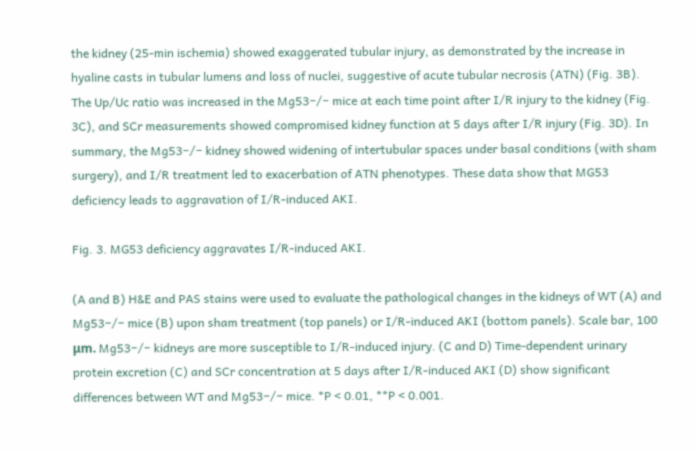the kidney (25-min ischemia) showed exaggerated tubular injury, as demonstrated by the increase in hyaline casts in tubular lumens and loss of nuclei, suggestive of acute tubular necrosis (ATN) (Fig. 3B). The Up/Uc ratio was increased in the Mg53−/− mice at each time point after I/R injury to the kidney (Fig. 3C), and SCr measurements showed compromised kidney function at 5 days after I/R injury (Fig. 3D). In summary, the Mg53−/− kidney showed widening of intertubular spaces under basal conditions (with sham surgery), and I/R treatment led to exacerbation of ATN phenotypes. These data show that MG53 deficiency leads to aggravation of I/R-induced AKI.

Fig. 3. MG53 deficiency aggravates I/R-induced AKI.

(A and B) H&E and PAS stains were used to evaluate the pathological changes in the kidneys of WT (A) and Mg53−/− mice (B) upon sham treatment (top panels) or I/R-induced AKI (bottom panels). Scale bar, 100 μm. Mg53−/− kidneys are more susceptible to I/R-induced injury. (C and D) Time-dependent urinary protein excretion (C) and SCr concentration at 5 days after I/R-induced AKI (D) show significant differences between WT and Mg53−/− mice. *P < 0.01, **P < 0.001.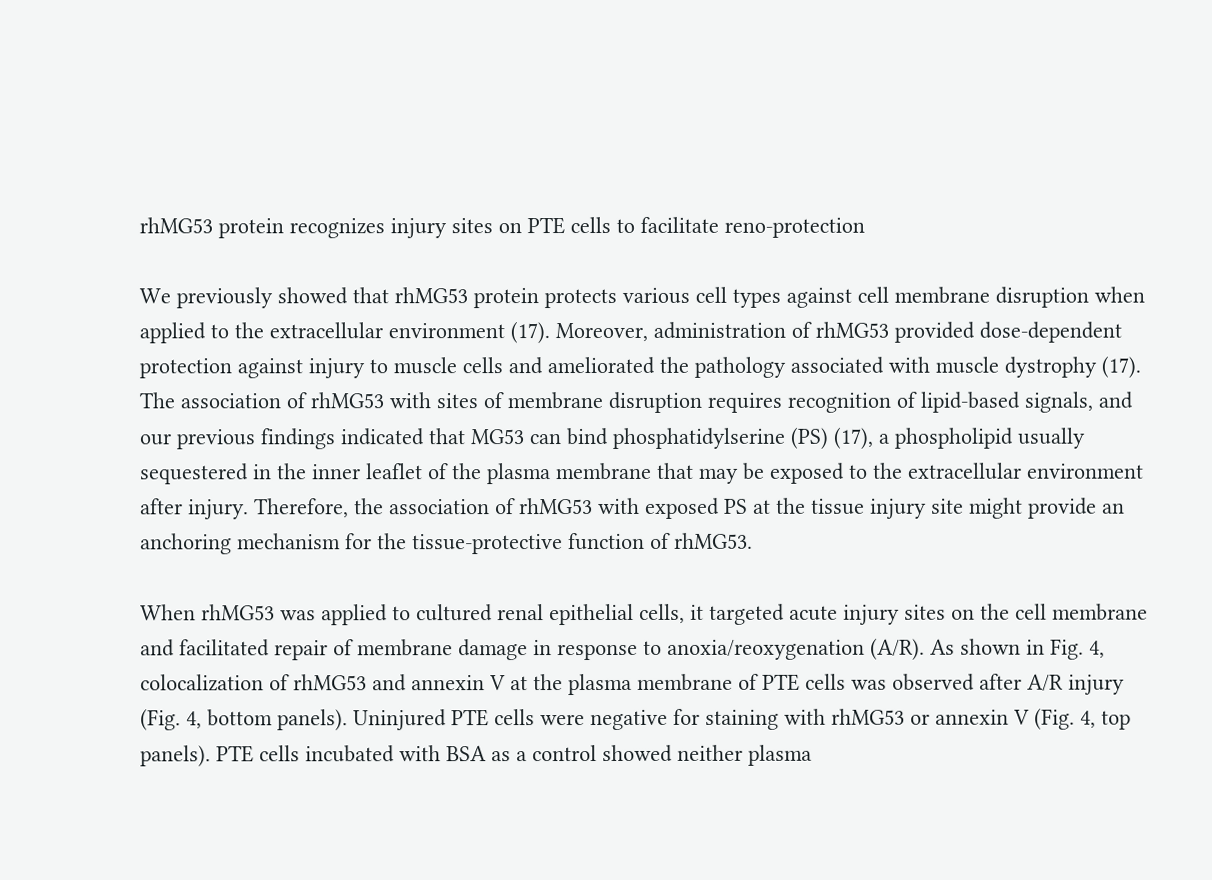rhMG53 protein recognizes injury sites on PTE cells to facilitate reno-protection

We previously showed that rhMG53 protein protects various cell types against cell membrane disruption when applied to the extracellular environment (17). Moreover, administration of rhMG53 provided dose-dependent protection against injury to muscle cells and ameliorated the pathology associated with muscle dystrophy (17). The association of rhMG53 with sites of membrane disruption requires recognition of lipid-based signals, and our previous findings indicated that MG53 can bind phosphatidylserine (PS) (17), a phospholipid usually sequestered in the inner leaflet of the plasma membrane that may be exposed to the extracellular environment after injury. Therefore, the association of rhMG53 with exposed PS at the tissue injury site might provide an anchoring mechanism for the tissue-protective function of rhMG53.

When rhMG53 was applied to cultured renal epithelial cells, it targeted acute injury sites on the cell membrane and facilitated repair of membrane damage in response to anoxia/reoxygenation (A/R). As shown in Fig. 4, colocalization of rhMG53 and annexin V at the plasma membrane of PTE cells was observed after A/R injury (Fig. 4, bottom panels). Uninjured PTE cells were negative for staining with rhMG53 or annexin V (Fig. 4, top panels). PTE cells incubated with BSA as a control showed neither plasma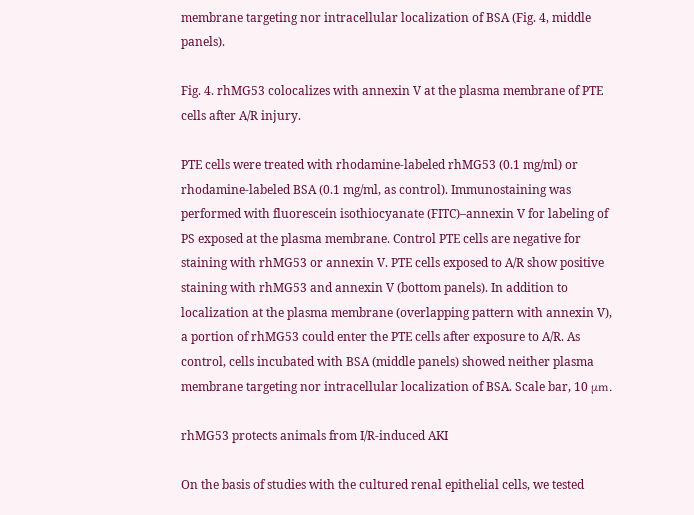membrane targeting nor intracellular localization of BSA (Fig. 4, middle panels).

Fig. 4. rhMG53 colocalizes with annexin V at the plasma membrane of PTE cells after A/R injury.

PTE cells were treated with rhodamine-labeled rhMG53 (0.1 mg/ml) or rhodamine-labeled BSA (0.1 mg/ml, as control). Immunostaining was performed with fluorescein isothiocyanate (FITC)–annexin V for labeling of PS exposed at the plasma membrane. Control PTE cells are negative for staining with rhMG53 or annexin V. PTE cells exposed to A/R show positive staining with rhMG53 and annexin V (bottom panels). In addition to localization at the plasma membrane (overlapping pattern with annexin V), a portion of rhMG53 could enter the PTE cells after exposure to A/R. As control, cells incubated with BSA (middle panels) showed neither plasma membrane targeting nor intracellular localization of BSA. Scale bar, 10 μm.

rhMG53 protects animals from I/R-induced AKI

On the basis of studies with the cultured renal epithelial cells, we tested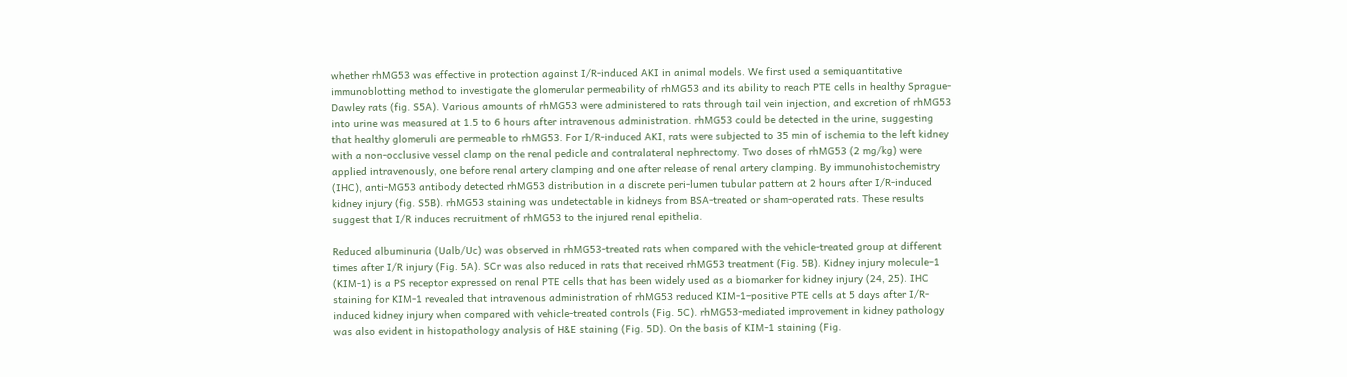whether rhMG53 was effective in protection against I/R-induced AKI in animal models. We first used a semiquantitative immunoblotting method to investigate the glomerular permeability of rhMG53 and its ability to reach PTE cells in healthy Sprague-Dawley rats (fig. S5A). Various amounts of rhMG53 were administered to rats through tail vein injection, and excretion of rhMG53 into urine was measured at 1.5 to 6 hours after intravenous administration. rhMG53 could be detected in the urine, suggesting that healthy glomeruli are permeable to rhMG53. For I/R-induced AKI, rats were subjected to 35 min of ischemia to the left kidney with a non-occlusive vessel clamp on the renal pedicle and contralateral nephrectomy. Two doses of rhMG53 (2 mg/kg) were applied intravenously, one before renal artery clamping and one after release of renal artery clamping. By immunohistochemistry (IHC), anti-MG53 antibody detected rhMG53 distribution in a discrete peri-lumen tubular pattern at 2 hours after I/R-induced kidney injury (fig. S5B). rhMG53 staining was undetectable in kidneys from BSA-treated or sham-operated rats. These results suggest that I/R induces recruitment of rhMG53 to the injured renal epithelia.

Reduced albuminuria (Ualb/Uc) was observed in rhMG53-treated rats when compared with the vehicle-treated group at different times after I/R injury (Fig. 5A). SCr was also reduced in rats that received rhMG53 treatment (Fig. 5B). Kidney injury molecule–1 (KIM-1) is a PS receptor expressed on renal PTE cells that has been widely used as a biomarker for kidney injury (24, 25). IHC staining for KIM-1 revealed that intravenous administration of rhMG53 reduced KIM-1–positive PTE cells at 5 days after I/R-induced kidney injury when compared with vehicle-treated controls (Fig. 5C). rhMG53-mediated improvement in kidney pathology was also evident in histopathology analysis of H&E staining (Fig. 5D). On the basis of KIM-1 staining (Fig.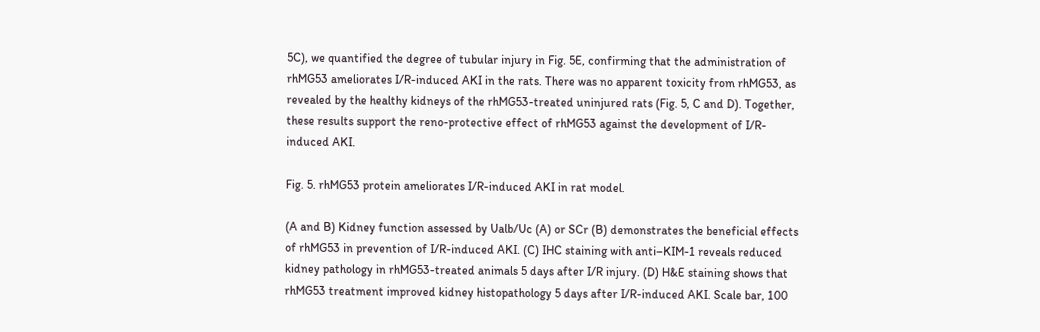5C), we quantified the degree of tubular injury in Fig. 5E, confirming that the administration of rhMG53 ameliorates I/R-induced AKI in the rats. There was no apparent toxicity from rhMG53, as revealed by the healthy kidneys of the rhMG53-treated uninjured rats (Fig. 5, C and D). Together, these results support the reno-protective effect of rhMG53 against the development of I/R-induced AKI.

Fig. 5. rhMG53 protein ameliorates I/R-induced AKI in rat model.

(A and B) Kidney function assessed by Ualb/Uc (A) or SCr (B) demonstrates the beneficial effects of rhMG53 in prevention of I/R-induced AKI. (C) IHC staining with anti–KIM-1 reveals reduced kidney pathology in rhMG53-treated animals 5 days after I/R injury. (D) H&E staining shows that rhMG53 treatment improved kidney histopathology 5 days after I/R-induced AKI. Scale bar, 100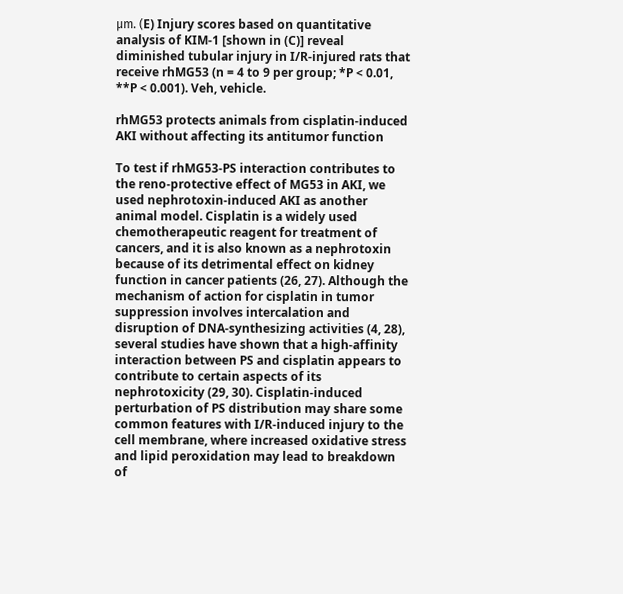μm. (E) Injury scores based on quantitative analysis of KIM-1 [shown in (C)] reveal diminished tubular injury in I/R-injured rats that receive rhMG53 (n = 4 to 9 per group; *P < 0.01, **P < 0.001). Veh, vehicle.

rhMG53 protects animals from cisplatin-induced AKI without affecting its antitumor function

To test if rhMG53-PS interaction contributes to the reno-protective effect of MG53 in AKI, we used nephrotoxin-induced AKI as another animal model. Cisplatin is a widely used chemotherapeutic reagent for treatment of cancers, and it is also known as a nephrotoxin because of its detrimental effect on kidney function in cancer patients (26, 27). Although the mechanism of action for cisplatin in tumor suppression involves intercalation and disruption of DNA-synthesizing activities (4, 28), several studies have shown that a high-affinity interaction between PS and cisplatin appears to contribute to certain aspects of its nephrotoxicity (29, 30). Cisplatin-induced perturbation of PS distribution may share some common features with I/R-induced injury to the cell membrane, where increased oxidative stress and lipid peroxidation may lead to breakdown of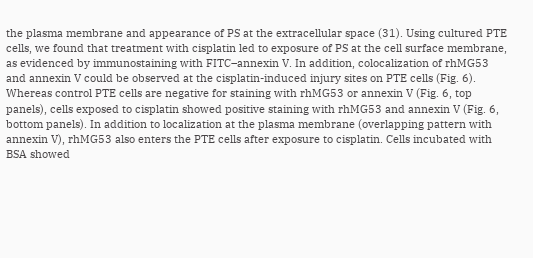the plasma membrane and appearance of PS at the extracellular space (31). Using cultured PTE cells, we found that treatment with cisplatin led to exposure of PS at the cell surface membrane, as evidenced by immunostaining with FITC–annexin V. In addition, colocalization of rhMG53 and annexin V could be observed at the cisplatin-induced injury sites on PTE cells (Fig. 6). Whereas control PTE cells are negative for staining with rhMG53 or annexin V (Fig. 6, top panels), cells exposed to cisplatin showed positive staining with rhMG53 and annexin V (Fig. 6, bottom panels). In addition to localization at the plasma membrane (overlapping pattern with annexin V), rhMG53 also enters the PTE cells after exposure to cisplatin. Cells incubated with BSA showed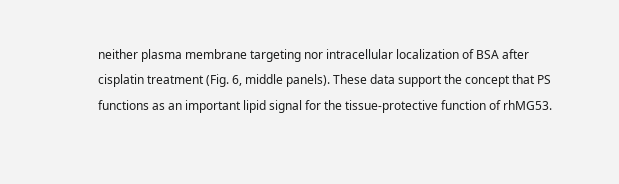neither plasma membrane targeting nor intracellular localization of BSA after cisplatin treatment (Fig. 6, middle panels). These data support the concept that PS functions as an important lipid signal for the tissue-protective function of rhMG53.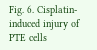Fig. 6. Cisplatin-induced injury of PTE cells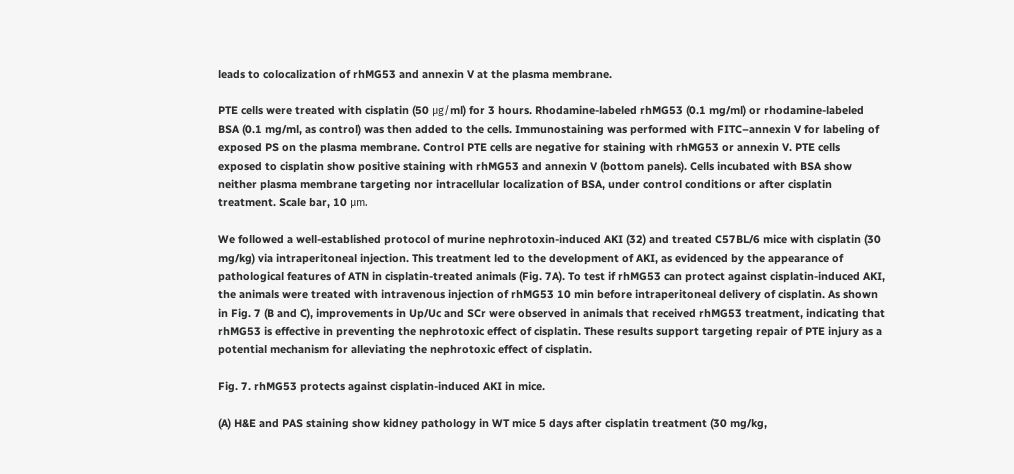leads to colocalization of rhMG53 and annexin V at the plasma membrane.

PTE cells were treated with cisplatin (50 μg/ml) for 3 hours. Rhodamine-labeled rhMG53 (0.1 mg/ml) or rhodamine-labeled BSA (0.1 mg/ml, as control) was then added to the cells. Immunostaining was performed with FITC–annexin V for labeling of exposed PS on the plasma membrane. Control PTE cells are negative for staining with rhMG53 or annexin V. PTE cells exposed to cisplatin show positive staining with rhMG53 and annexin V (bottom panels). Cells incubated with BSA show neither plasma membrane targeting nor intracellular localization of BSA, under control conditions or after cisplatin treatment. Scale bar, 10 μm.

We followed a well-established protocol of murine nephrotoxin-induced AKI (32) and treated C57BL/6 mice with cisplatin (30 mg/kg) via intraperitoneal injection. This treatment led to the development of AKI, as evidenced by the appearance of pathological features of ATN in cisplatin-treated animals (Fig. 7A). To test if rhMG53 can protect against cisplatin-induced AKI, the animals were treated with intravenous injection of rhMG53 10 min before intraperitoneal delivery of cisplatin. As shown in Fig. 7 (B and C), improvements in Up/Uc and SCr were observed in animals that received rhMG53 treatment, indicating that rhMG53 is effective in preventing the nephrotoxic effect of cisplatin. These results support targeting repair of PTE injury as a potential mechanism for alleviating the nephrotoxic effect of cisplatin.

Fig. 7. rhMG53 protects against cisplatin-induced AKI in mice.

(A) H&E and PAS staining show kidney pathology in WT mice 5 days after cisplatin treatment (30 mg/kg,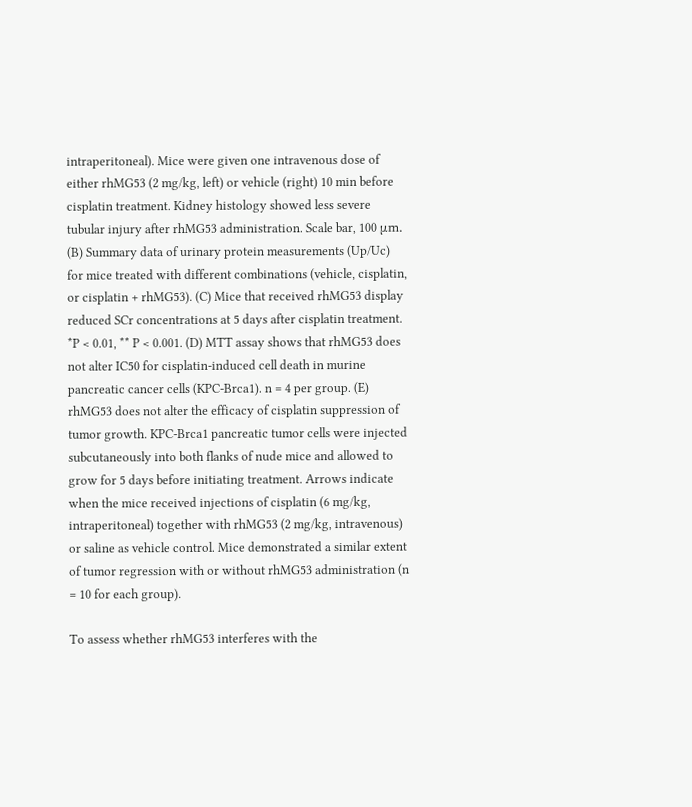intraperitoneal). Mice were given one intravenous dose of either rhMG53 (2 mg/kg, left) or vehicle (right) 10 min before cisplatin treatment. Kidney histology showed less severe tubular injury after rhMG53 administration. Scale bar, 100 μm. (B) Summary data of urinary protein measurements (Up/Uc) for mice treated with different combinations (vehicle, cisplatin, or cisplatin + rhMG53). (C) Mice that received rhMG53 display reduced SCr concentrations at 5 days after cisplatin treatment. *P < 0.01, ** P < 0.001. (D) MTT assay shows that rhMG53 does not alter IC50 for cisplatin-induced cell death in murine pancreatic cancer cells (KPC-Brca1). n = 4 per group. (E) rhMG53 does not alter the efficacy of cisplatin suppression of tumor growth. KPC-Brca1 pancreatic tumor cells were injected subcutaneously into both flanks of nude mice and allowed to grow for 5 days before initiating treatment. Arrows indicate when the mice received injections of cisplatin (6 mg/kg, intraperitoneal) together with rhMG53 (2 mg/kg, intravenous) or saline as vehicle control. Mice demonstrated a similar extent of tumor regression with or without rhMG53 administration (n = 10 for each group).

To assess whether rhMG53 interferes with the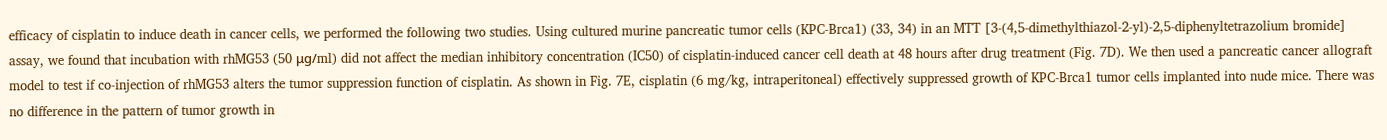efficacy of cisplatin to induce death in cancer cells, we performed the following two studies. Using cultured murine pancreatic tumor cells (KPC-Brca1) (33, 34) in an MTT [3-(4,5-dimethylthiazol-2-yl)-2,5-diphenyltetrazolium bromide] assay, we found that incubation with rhMG53 (50 μg/ml) did not affect the median inhibitory concentration (IC50) of cisplatin-induced cancer cell death at 48 hours after drug treatment (Fig. 7D). We then used a pancreatic cancer allograft model to test if co-injection of rhMG53 alters the tumor suppression function of cisplatin. As shown in Fig. 7E, cisplatin (6 mg/kg, intraperitoneal) effectively suppressed growth of KPC-Brca1 tumor cells implanted into nude mice. There was no difference in the pattern of tumor growth in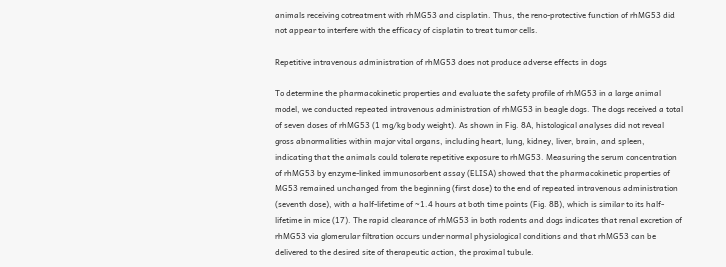animals receiving cotreatment with rhMG53 and cisplatin. Thus, the reno-protective function of rhMG53 did not appear to interfere with the efficacy of cisplatin to treat tumor cells.

Repetitive intravenous administration of rhMG53 does not produce adverse effects in dogs

To determine the pharmacokinetic properties and evaluate the safety profile of rhMG53 in a large animal model, we conducted repeated intravenous administration of rhMG53 in beagle dogs. The dogs received a total of seven doses of rhMG53 (1 mg/kg body weight). As shown in Fig. 8A, histological analyses did not reveal gross abnormalities within major vital organs, including heart, lung, kidney, liver, brain, and spleen, indicating that the animals could tolerate repetitive exposure to rhMG53. Measuring the serum concentration of rhMG53 by enzyme-linked immunosorbent assay (ELISA) showed that the pharmacokinetic properties of MG53 remained unchanged from the beginning (first dose) to the end of repeated intravenous administration (seventh dose), with a half-lifetime of ~1.4 hours at both time points (Fig. 8B), which is similar to its half-lifetime in mice (17). The rapid clearance of rhMG53 in both rodents and dogs indicates that renal excretion of rhMG53 via glomerular filtration occurs under normal physiological conditions and that rhMG53 can be delivered to the desired site of therapeutic action, the proximal tubule.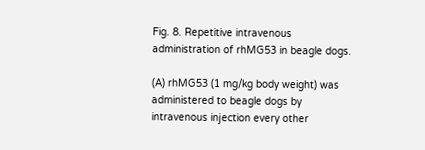Fig. 8. Repetitive intravenous administration of rhMG53 in beagle dogs.

(A) rhMG53 (1 mg/kg body weight) was administered to beagle dogs by intravenous injection every other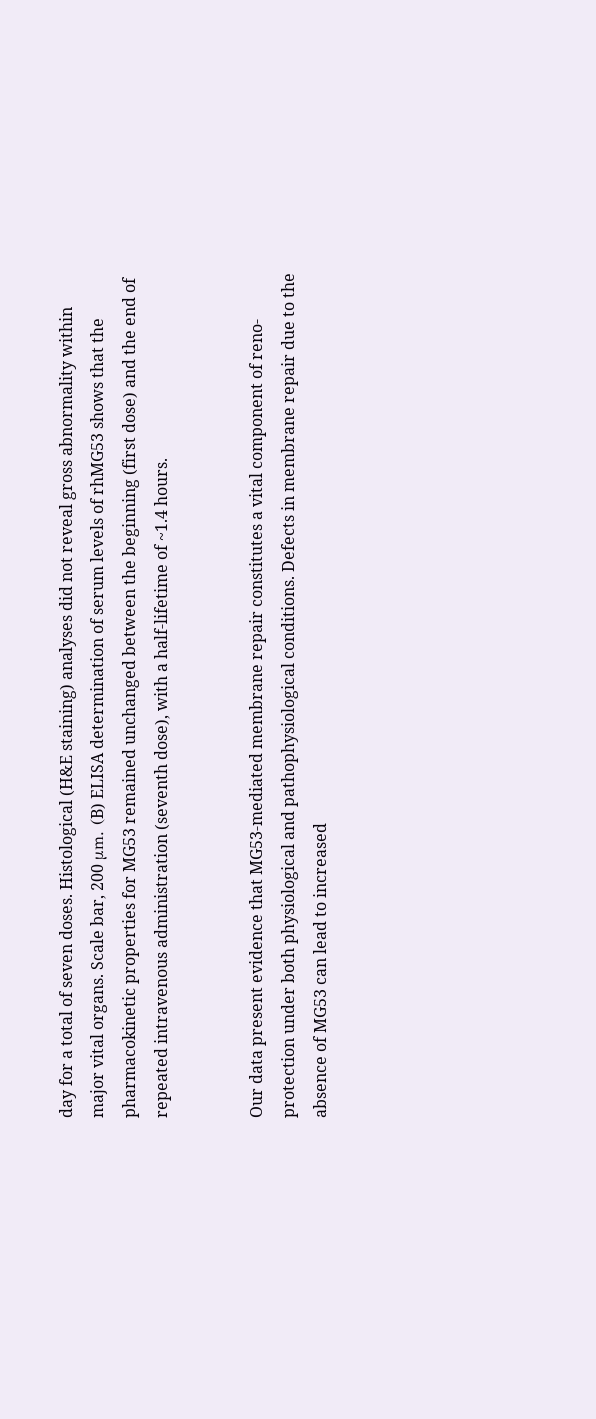day for a total of seven doses. Histological (H&E staining) analyses did not reveal gross abnormality within major vital organs. Scale bar, 200 μm. (B) ELISA determination of serum levels of rhMG53 shows that the pharmacokinetic properties for MG53 remained unchanged between the beginning (first dose) and the end of repeated intravenous administration (seventh dose), with a half-lifetime of ~1.4 hours.


Our data present evidence that MG53-mediated membrane repair constitutes a vital component of reno-protection under both physiological and pathophysiological conditions. Defects in membrane repair due to the absence of MG53 can lead to increased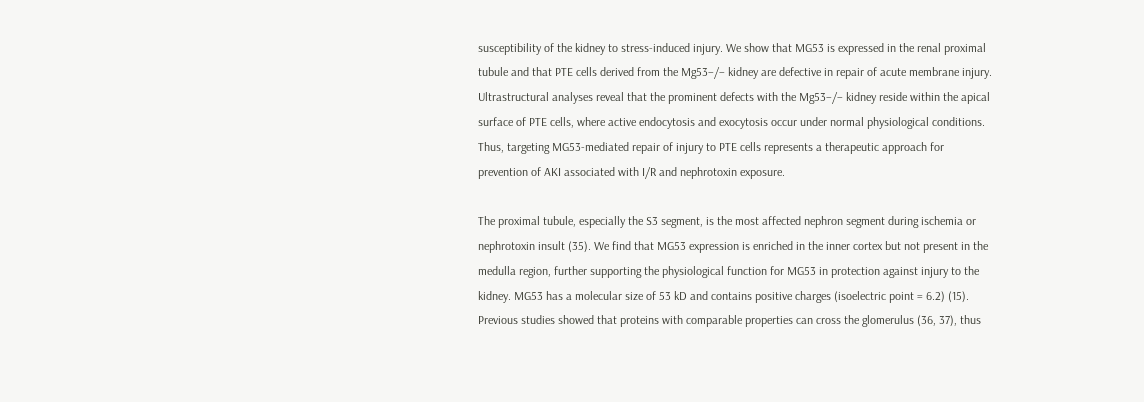susceptibility of the kidney to stress-induced injury. We show that MG53 is expressed in the renal proximal tubule and that PTE cells derived from the Mg53−/− kidney are defective in repair of acute membrane injury. Ultrastructural analyses reveal that the prominent defects with the Mg53−/− kidney reside within the apical surface of PTE cells, where active endocytosis and exocytosis occur under normal physiological conditions. Thus, targeting MG53-mediated repair of injury to PTE cells represents a therapeutic approach for prevention of AKI associated with I/R and nephrotoxin exposure.

The proximal tubule, especially the S3 segment, is the most affected nephron segment during ischemia or nephrotoxin insult (35). We find that MG53 expression is enriched in the inner cortex but not present in the medulla region, further supporting the physiological function for MG53 in protection against injury to the kidney. MG53 has a molecular size of 53 kD and contains positive charges (isoelectric point = 6.2) (15). Previous studies showed that proteins with comparable properties can cross the glomerulus (36, 37), thus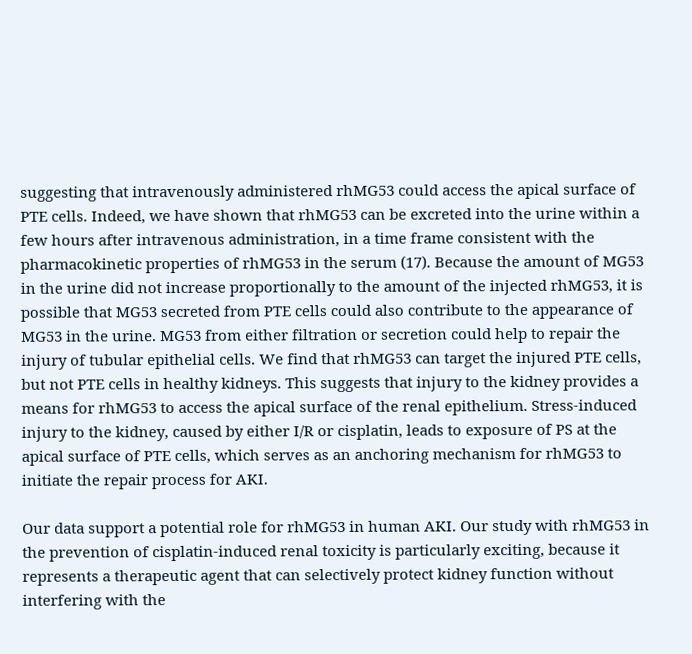suggesting that intravenously administered rhMG53 could access the apical surface of PTE cells. Indeed, we have shown that rhMG53 can be excreted into the urine within a few hours after intravenous administration, in a time frame consistent with the pharmacokinetic properties of rhMG53 in the serum (17). Because the amount of MG53 in the urine did not increase proportionally to the amount of the injected rhMG53, it is possible that MG53 secreted from PTE cells could also contribute to the appearance of MG53 in the urine. MG53 from either filtration or secretion could help to repair the injury of tubular epithelial cells. We find that rhMG53 can target the injured PTE cells, but not PTE cells in healthy kidneys. This suggests that injury to the kidney provides a means for rhMG53 to access the apical surface of the renal epithelium. Stress-induced injury to the kidney, caused by either I/R or cisplatin, leads to exposure of PS at the apical surface of PTE cells, which serves as an anchoring mechanism for rhMG53 to initiate the repair process for AKI.

Our data support a potential role for rhMG53 in human AKI. Our study with rhMG53 in the prevention of cisplatin-induced renal toxicity is particularly exciting, because it represents a therapeutic agent that can selectively protect kidney function without interfering with the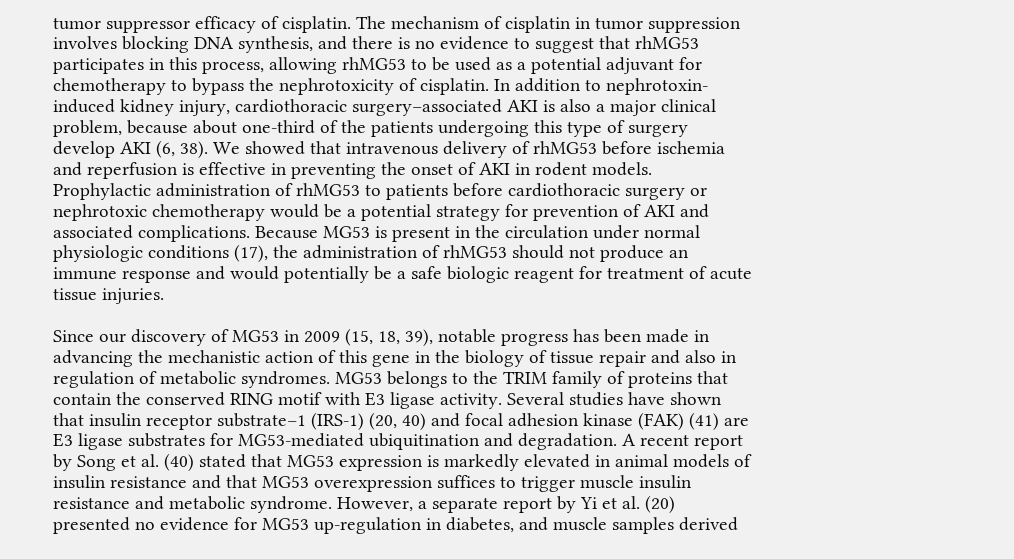tumor suppressor efficacy of cisplatin. The mechanism of cisplatin in tumor suppression involves blocking DNA synthesis, and there is no evidence to suggest that rhMG53 participates in this process, allowing rhMG53 to be used as a potential adjuvant for chemotherapy to bypass the nephrotoxicity of cisplatin. In addition to nephrotoxin-induced kidney injury, cardiothoracic surgery–associated AKI is also a major clinical problem, because about one-third of the patients undergoing this type of surgery develop AKI (6, 38). We showed that intravenous delivery of rhMG53 before ischemia and reperfusion is effective in preventing the onset of AKI in rodent models. Prophylactic administration of rhMG53 to patients before cardiothoracic surgery or nephrotoxic chemotherapy would be a potential strategy for prevention of AKI and associated complications. Because MG53 is present in the circulation under normal physiologic conditions (17), the administration of rhMG53 should not produce an immune response and would potentially be a safe biologic reagent for treatment of acute tissue injuries.

Since our discovery of MG53 in 2009 (15, 18, 39), notable progress has been made in advancing the mechanistic action of this gene in the biology of tissue repair and also in regulation of metabolic syndromes. MG53 belongs to the TRIM family of proteins that contain the conserved RING motif with E3 ligase activity. Several studies have shown that insulin receptor substrate–1 (IRS-1) (20, 40) and focal adhesion kinase (FAK) (41) are E3 ligase substrates for MG53-mediated ubiquitination and degradation. A recent report by Song et al. (40) stated that MG53 expression is markedly elevated in animal models of insulin resistance and that MG53 overexpression suffices to trigger muscle insulin resistance and metabolic syndrome. However, a separate report by Yi et al. (20) presented no evidence for MG53 up-regulation in diabetes, and muscle samples derived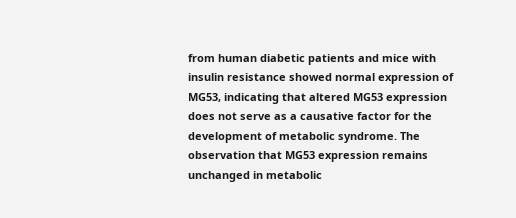from human diabetic patients and mice with insulin resistance showed normal expression of MG53, indicating that altered MG53 expression does not serve as a causative factor for the development of metabolic syndrome. The observation that MG53 expression remains unchanged in metabolic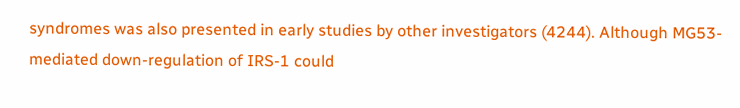syndromes was also presented in early studies by other investigators (4244). Although MG53-mediated down-regulation of IRS-1 could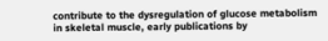contribute to the dysregulation of glucose metabolism in skeletal muscle, early publications by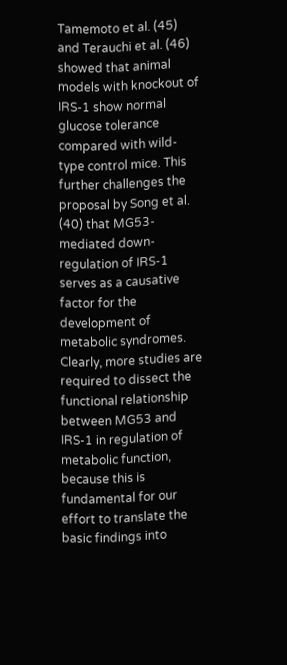Tamemoto et al. (45) and Terauchi et al. (46) showed that animal models with knockout of IRS-1 show normal glucose tolerance compared with wild-type control mice. This further challenges the proposal by Song et al. (40) that MG53-mediated down-regulation of IRS-1 serves as a causative factor for the development of metabolic syndromes. Clearly, more studies are required to dissect the functional relationship between MG53 and IRS-1 in regulation of metabolic function, because this is fundamental for our effort to translate the basic findings into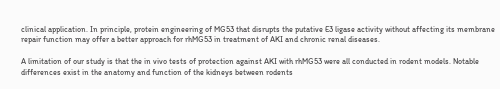clinical application. In principle, protein engineering of MG53 that disrupts the putative E3 ligase activity without affecting its membrane repair function may offer a better approach for rhMG53 in treatment of AKI and chronic renal diseases.

A limitation of our study is that the in vivo tests of protection against AKI with rhMG53 were all conducted in rodent models. Notable differences exist in the anatomy and function of the kidneys between rodents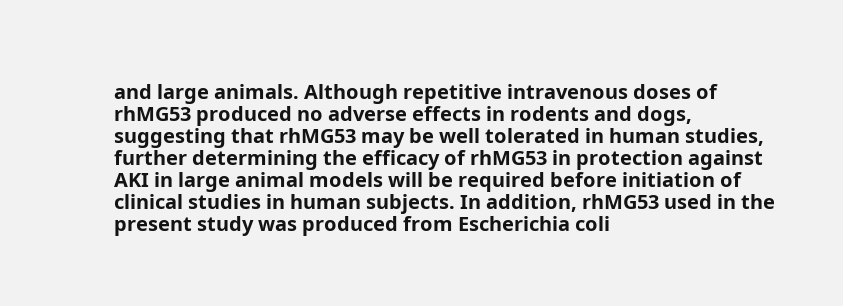and large animals. Although repetitive intravenous doses of rhMG53 produced no adverse effects in rodents and dogs, suggesting that rhMG53 may be well tolerated in human studies, further determining the efficacy of rhMG53 in protection against AKI in large animal models will be required before initiation of clinical studies in human subjects. In addition, rhMG53 used in the present study was produced from Escherichia coli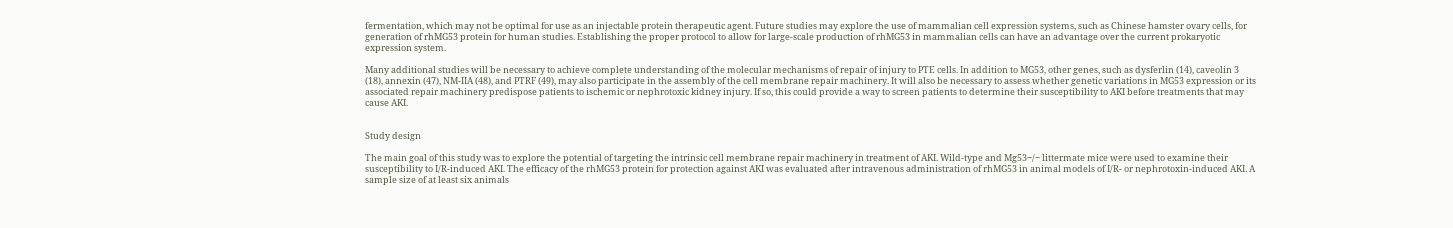fermentation, which may not be optimal for use as an injectable protein therapeutic agent. Future studies may explore the use of mammalian cell expression systems, such as Chinese hamster ovary cells, for generation of rhMG53 protein for human studies. Establishing the proper protocol to allow for large-scale production of rhMG53 in mammalian cells can have an advantage over the current prokaryotic expression system.

Many additional studies will be necessary to achieve complete understanding of the molecular mechanisms of repair of injury to PTE cells. In addition to MG53, other genes, such as dysferlin (14), caveolin 3 (18), annexin (47), NM-IIA (48), and PTRF (49), may also participate in the assembly of the cell membrane repair machinery. It will also be necessary to assess whether genetic variations in MG53 expression or its associated repair machinery predispose patients to ischemic or nephrotoxic kidney injury. If so, this could provide a way to screen patients to determine their susceptibility to AKI before treatments that may cause AKI.


Study design

The main goal of this study was to explore the potential of targeting the intrinsic cell membrane repair machinery in treatment of AKI. Wild-type and Mg53−/− littermate mice were used to examine their susceptibility to I/R-induced AKI. The efficacy of the rhMG53 protein for protection against AKI was evaluated after intravenous administration of rhMG53 in animal models of I/R- or nephrotoxin-induced AKI. A sample size of at least six animals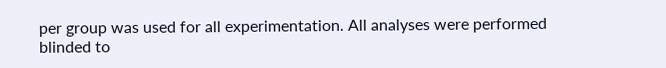per group was used for all experimentation. All analyses were performed blinded to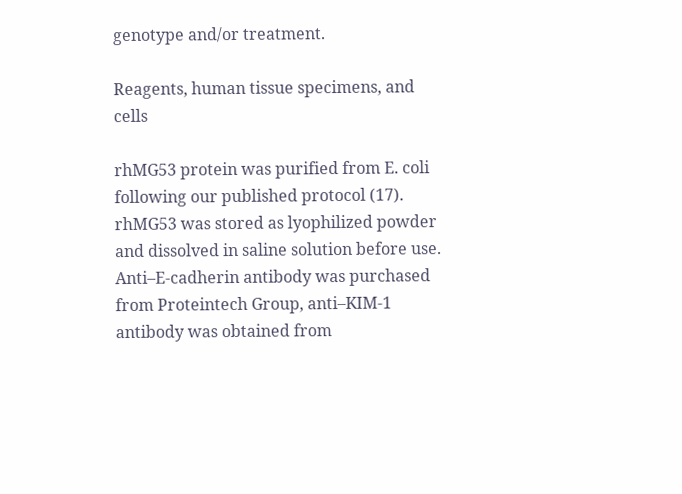genotype and/or treatment.

Reagents, human tissue specimens, and cells

rhMG53 protein was purified from E. coli following our published protocol (17). rhMG53 was stored as lyophilized powder and dissolved in saline solution before use. Anti–E-cadherin antibody was purchased from Proteintech Group, anti–KIM-1 antibody was obtained from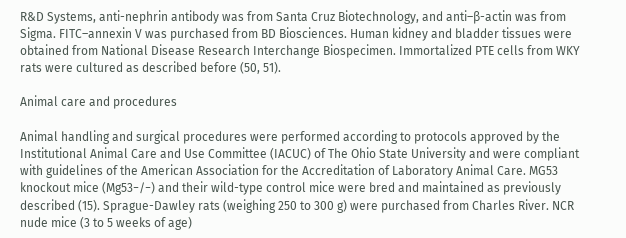R&D Systems, anti-nephrin antibody was from Santa Cruz Biotechnology, and anti–β-actin was from Sigma. FITC–annexin V was purchased from BD Biosciences. Human kidney and bladder tissues were obtained from National Disease Research Interchange Biospecimen. Immortalized PTE cells from WKY rats were cultured as described before (50, 51).

Animal care and procedures

Animal handling and surgical procedures were performed according to protocols approved by the Institutional Animal Care and Use Committee (IACUC) of The Ohio State University and were compliant with guidelines of the American Association for the Accreditation of Laboratory Animal Care. MG53 knockout mice (Mg53−/−) and their wild-type control mice were bred and maintained as previously described (15). Sprague-Dawley rats (weighing 250 to 300 g) were purchased from Charles River. NCR nude mice (3 to 5 weeks of age)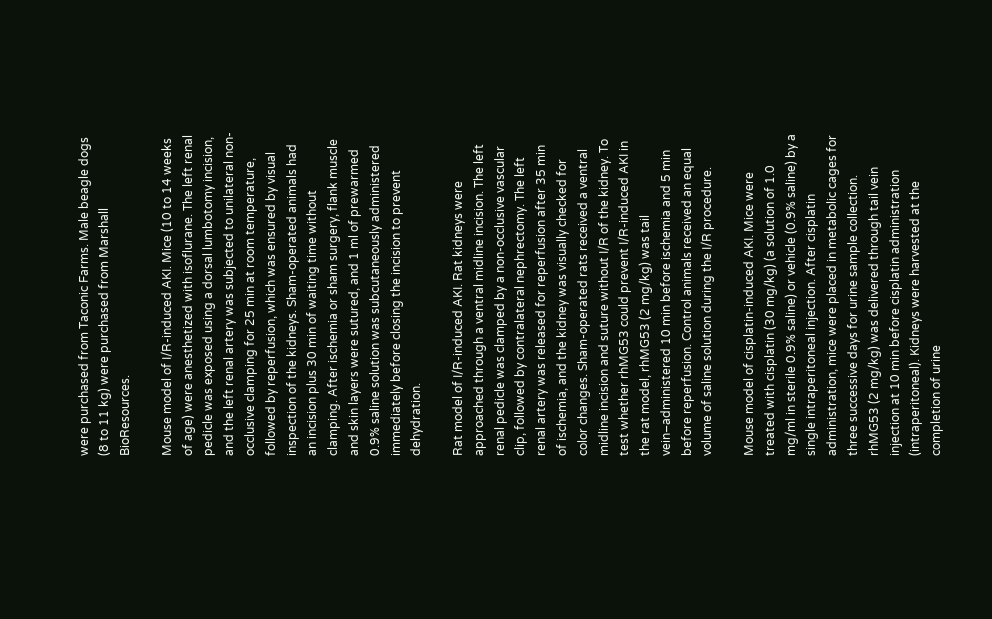were purchased from Taconic Farms. Male beagle dogs (8 to 11 kg) were purchased from Marshall BioResources.

Mouse model of I/R-induced AKI. Mice (10 to 14 weeks of age) were anesthetized with isoflurane. The left renal pedicle was exposed using a dorsal lumbotomy incision, and the left renal artery was subjected to unilateral non-occlusive clamping for 25 min at room temperature, followed by reperfusion, which was ensured by visual inspection of the kidneys. Sham-operated animals had an incision plus 30 min of waiting time without clamping. After ischemia or sham surgery, flank muscle and skin layers were sutured, and 1 ml of prewarmed 0.9% saline solution was subcutaneously administered immediately before closing the incision to prevent dehydration.

Rat model of I/R-induced AKI. Rat kidneys were approached through a ventral midline incision. The left renal pedicle was clamped by a non-occlusive vascular clip, followed by contralateral nephrectomy. The left renal artery was released for reperfusion after 35 min of ischemia, and the kidney was visually checked for color changes. Sham-operated rats received a ventral midline incision and suture without I/R of the kidney. To test whether rhMG53 could prevent I/R-induced AKI in the rat model, rhMG53 (2 mg/kg) was tail vein–administered 10 min before ischemia and 5 min before reperfusion. Control animals received an equal volume of saline solution during the I/R procedure.

Mouse model of cisplatin-induced AKI. Mice were treated with cisplatin (30 mg/kg) (a solution of 1.0 mg/ml in sterile 0.9% saline) or vehicle (0.9% saline) by a single intraperitoneal injection. After cisplatin administration, mice were placed in metabolic cages for three successive days for urine sample collection. rhMG53 (2 mg/kg) was delivered through tail vein injection at 10 min before cisplatin administration (intraperitoneal). Kidneys were harvested at the completion of urine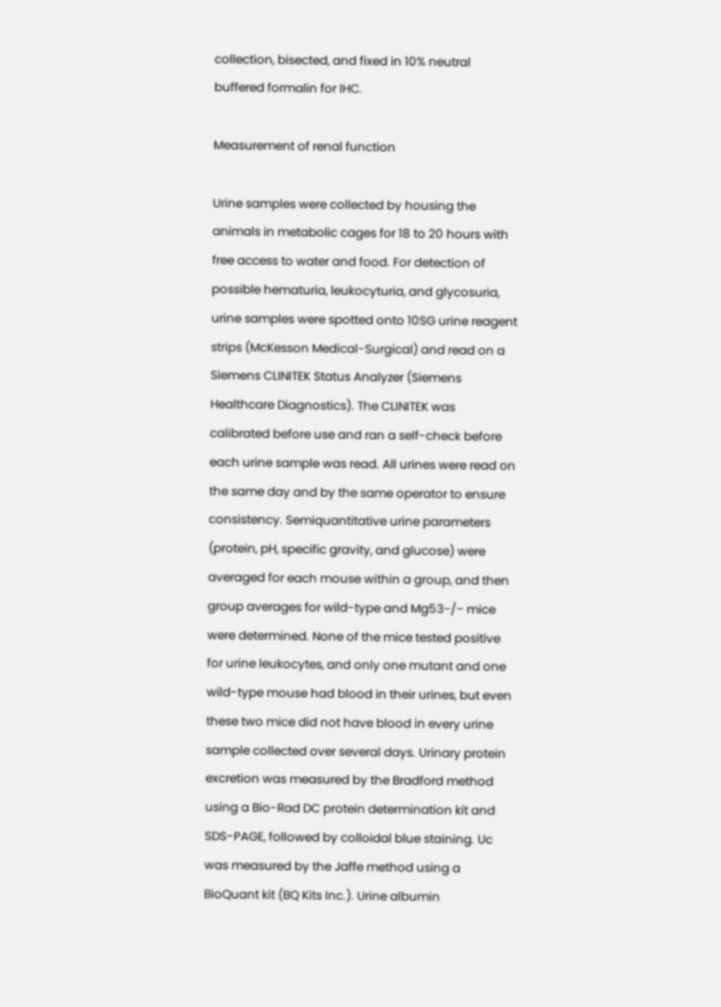collection, bisected, and fixed in 10% neutral buffered formalin for IHC.

Measurement of renal function

Urine samples were collected by housing the animals in metabolic cages for 18 to 20 hours with free access to water and food. For detection of possible hematuria, leukocyturia, and glycosuria, urine samples were spotted onto 10SG urine reagent strips (McKesson Medical-Surgical) and read on a Siemens CLINITEK Status Analyzer (Siemens Healthcare Diagnostics). The CLINITEK was calibrated before use and ran a self-check before each urine sample was read. All urines were read on the same day and by the same operator to ensure consistency. Semiquantitative urine parameters (protein, pH, specific gravity, and glucose) were averaged for each mouse within a group, and then group averages for wild-type and Mg53−/− mice were determined. None of the mice tested positive for urine leukocytes, and only one mutant and one wild-type mouse had blood in their urines, but even these two mice did not have blood in every urine sample collected over several days. Urinary protein excretion was measured by the Bradford method using a Bio-Rad DC protein determination kit and SDS-PAGE, followed by colloidal blue staining. Uc was measured by the Jaffe method using a BioQuant kit (BQ Kits Inc.). Urine albumin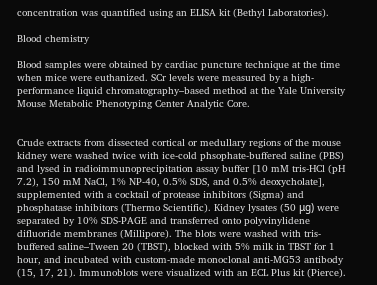concentration was quantified using an ELISA kit (Bethyl Laboratories).

Blood chemistry

Blood samples were obtained by cardiac puncture technique at the time when mice were euthanized. SCr levels were measured by a high-performance liquid chromatography–based method at the Yale University Mouse Metabolic Phenotyping Center Analytic Core.


Crude extracts from dissected cortical or medullary regions of the mouse kidney were washed twice with ice-cold phsophate-buffered saline (PBS) and lysed in radioimmunoprecipitation assay buffer [10 mM tris-HCl (pH 7.2), 150 mM NaCl, 1% NP-40, 0.5% SDS, and 0.5% deoxycholate], supplemented with a cocktail of protease inhibitors (Sigma) and phosphatase inhibitors (Thermo Scientific). Kidney lysates (50 μg) were separated by 10% SDS-PAGE and transferred onto polyvinylidene difluoride membranes (Millipore). The blots were washed with tris-buffered saline–Tween 20 (TBST), blocked with 5% milk in TBST for 1 hour, and incubated with custom-made monoclonal anti-MG53 antibody (15, 17, 21). Immunoblots were visualized with an ECL Plus kit (Pierce).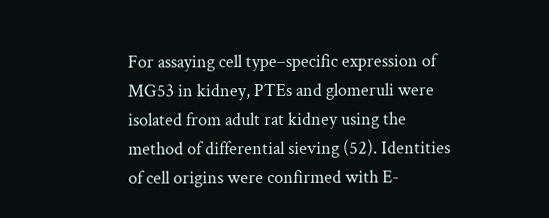For assaying cell type–specific expression of MG53 in kidney, PTEs and glomeruli were isolated from adult rat kidney using the method of differential sieving (52). Identities of cell origins were confirmed with E-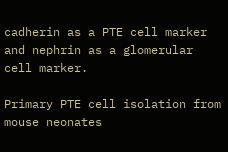cadherin as a PTE cell marker and nephrin as a glomerular cell marker.

Primary PTE cell isolation from mouse neonates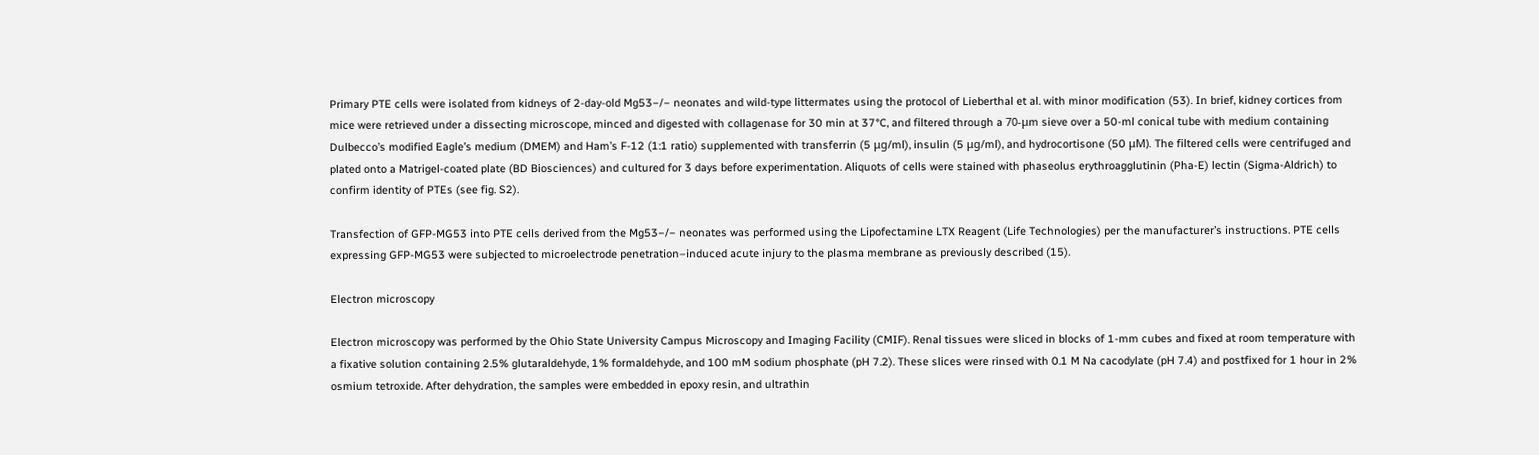Primary PTE cells were isolated from kidneys of 2-day-old Mg53−/− neonates and wild-type littermates using the protocol of Lieberthal et al. with minor modification (53). In brief, kidney cortices from mice were retrieved under a dissecting microscope, minced and digested with collagenase for 30 min at 37°C, and filtered through a 70-μm sieve over a 50-ml conical tube with medium containing Dulbecco’s modified Eagle’s medium (DMEM) and Ham’s F-12 (1:1 ratio) supplemented with transferrin (5 μg/ml), insulin (5 μg/ml), and hydrocortisone (50 μM). The filtered cells were centrifuged and plated onto a Matrigel-coated plate (BD Biosciences) and cultured for 3 days before experimentation. Aliquots of cells were stained with phaseolus erythroagglutinin (Pha-E) lectin (Sigma-Aldrich) to confirm identity of PTEs (see fig. S2).

Transfection of GFP-MG53 into PTE cells derived from the Mg53−/− neonates was performed using the Lipofectamine LTX Reagent (Life Technologies) per the manufacturer’s instructions. PTE cells expressing GFP-MG53 were subjected to microelectrode penetration–induced acute injury to the plasma membrane as previously described (15).

Electron microscopy

Electron microscopy was performed by the Ohio State University Campus Microscopy and Imaging Facility (CMIF). Renal tissues were sliced in blocks of 1-mm cubes and fixed at room temperature with a fixative solution containing 2.5% glutaraldehyde, 1% formaldehyde, and 100 mM sodium phosphate (pH 7.2). These slices were rinsed with 0.1 M Na cacodylate (pH 7.4) and postfixed for 1 hour in 2% osmium tetroxide. After dehydration, the samples were embedded in epoxy resin, and ultrathin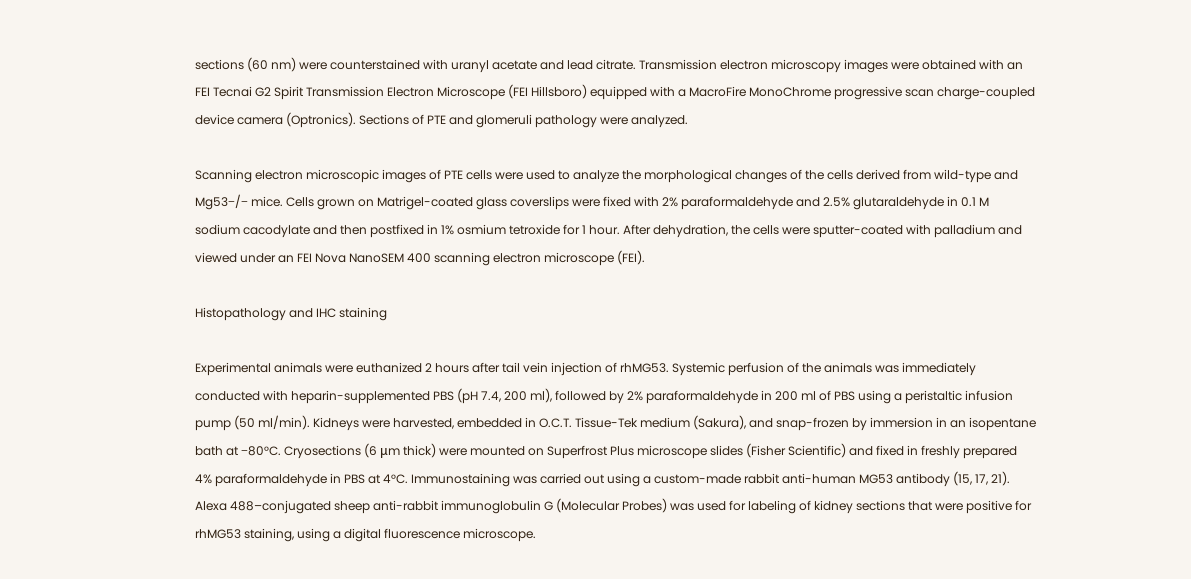sections (60 nm) were counterstained with uranyl acetate and lead citrate. Transmission electron microscopy images were obtained with an FEI Tecnai G2 Spirit Transmission Electron Microscope (FEI Hillsboro) equipped with a MacroFire MonoChrome progressive scan charge-coupled device camera (Optronics). Sections of PTE and glomeruli pathology were analyzed.

Scanning electron microscopic images of PTE cells were used to analyze the morphological changes of the cells derived from wild-type and Mg53−/− mice. Cells grown on Matrigel-coated glass coverslips were fixed with 2% paraformaldehyde and 2.5% glutaraldehyde in 0.1 M sodium cacodylate and then postfixed in 1% osmium tetroxide for 1 hour. After dehydration, the cells were sputter-coated with palladium and viewed under an FEI Nova NanoSEM 400 scanning electron microscope (FEI).

Histopathology and IHC staining

Experimental animals were euthanized 2 hours after tail vein injection of rhMG53. Systemic perfusion of the animals was immediately conducted with heparin-supplemented PBS (pH 7.4, 200 ml), followed by 2% paraformaldehyde in 200 ml of PBS using a peristaltic infusion pump (50 ml/min). Kidneys were harvested, embedded in O.C.T. Tissue-Tek medium (Sakura), and snap-frozen by immersion in an isopentane bath at −80°C. Cryosections (6 μm thick) were mounted on Superfrost Plus microscope slides (Fisher Scientific) and fixed in freshly prepared 4% paraformaldehyde in PBS at 4°C. Immunostaining was carried out using a custom-made rabbit anti-human MG53 antibody (15, 17, 21). Alexa 488–conjugated sheep anti-rabbit immunoglobulin G (Molecular Probes) was used for labeling of kidney sections that were positive for rhMG53 staining, using a digital fluorescence microscope.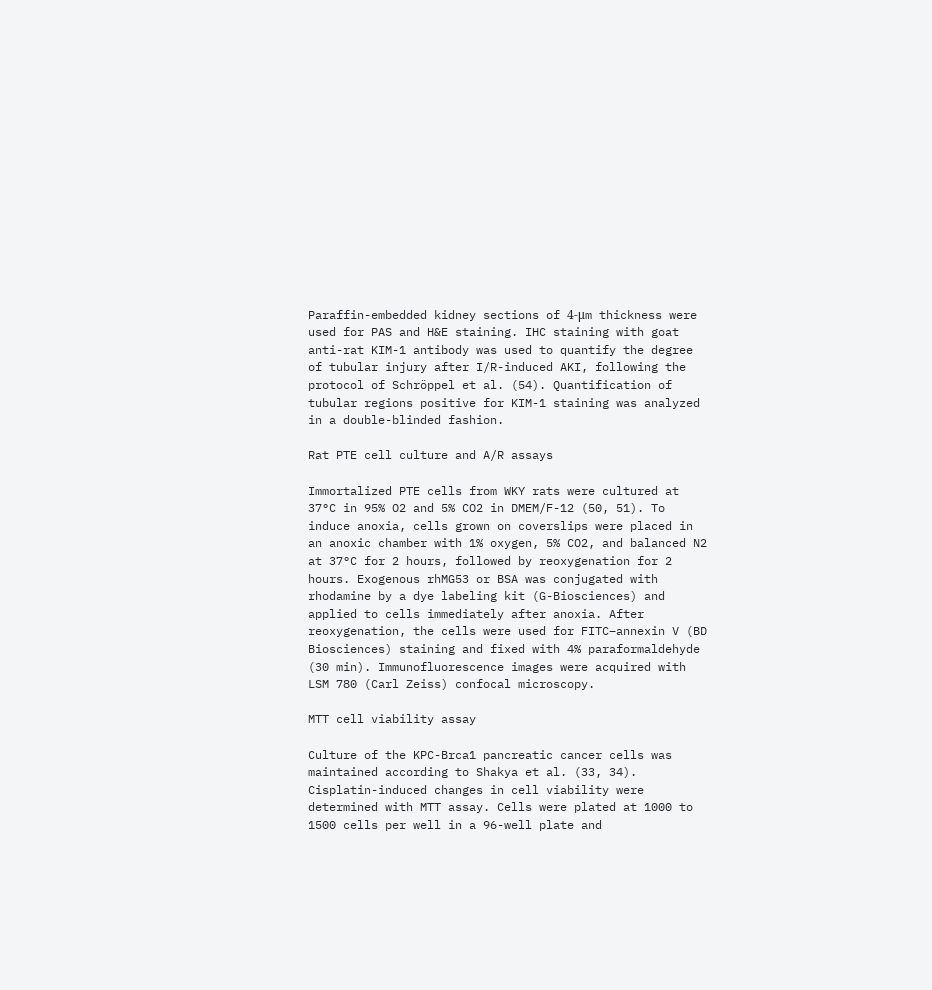Paraffin-embedded kidney sections of 4-μm thickness were used for PAS and H&E staining. IHC staining with goat anti-rat KIM-1 antibody was used to quantify the degree of tubular injury after I/R-induced AKI, following the protocol of Schröppel et al. (54). Quantification of tubular regions positive for KIM-1 staining was analyzed in a double-blinded fashion.

Rat PTE cell culture and A/R assays

Immortalized PTE cells from WKY rats were cultured at 37°C in 95% O2 and 5% CO2 in DMEM/F-12 (50, 51). To induce anoxia, cells grown on coverslips were placed in an anoxic chamber with 1% oxygen, 5% CO2, and balanced N2 at 37°C for 2 hours, followed by reoxygenation for 2 hours. Exogenous rhMG53 or BSA was conjugated with rhodamine by a dye labeling kit (G-Biosciences) and applied to cells immediately after anoxia. After reoxygenation, the cells were used for FITC–annexin V (BD Biosciences) staining and fixed with 4% paraformaldehyde (30 min). Immunofluorescence images were acquired with LSM 780 (Carl Zeiss) confocal microscopy.

MTT cell viability assay

Culture of the KPC-Brca1 pancreatic cancer cells was maintained according to Shakya et al. (33, 34). Cisplatin-induced changes in cell viability were determined with MTT assay. Cells were plated at 1000 to 1500 cells per well in a 96-well plate and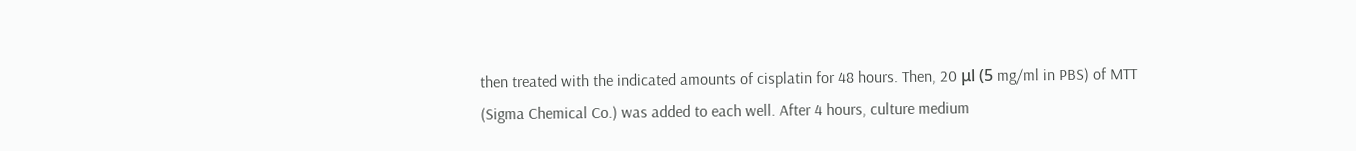then treated with the indicated amounts of cisplatin for 48 hours. Then, 20 μl (5 mg/ml in PBS) of MTT (Sigma Chemical Co.) was added to each well. After 4 hours, culture medium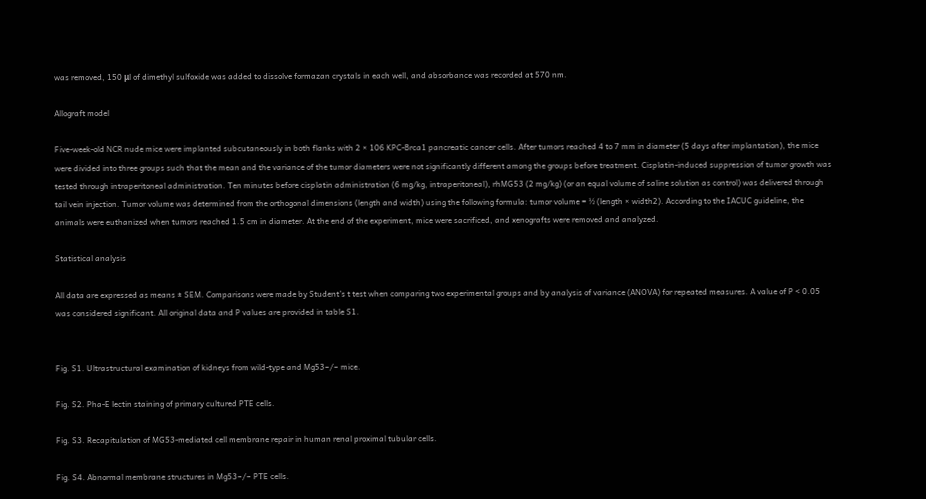was removed, 150 μl of dimethyl sulfoxide was added to dissolve formazan crystals in each well, and absorbance was recorded at 570 nm.

Allograft model

Five-week-old NCR nude mice were implanted subcutaneously in both flanks with 2 × 106 KPC-Brca1 pancreatic cancer cells. After tumors reached 4 to 7 mm in diameter (5 days after implantation), the mice were divided into three groups such that the mean and the variance of the tumor diameters were not significantly different among the groups before treatment. Cisplatin-induced suppression of tumor growth was tested through intraperitoneal administration. Ten minutes before cisplatin administration (6 mg/kg, intraperitoneal), rhMG53 (2 mg/kg) (or an equal volume of saline solution as control) was delivered through tail vein injection. Tumor volume was determined from the orthogonal dimensions (length and width) using the following formula: tumor volume = ½ (length × width2). According to the IACUC guideline, the animals were euthanized when tumors reached 1.5 cm in diameter. At the end of the experiment, mice were sacrificed, and xenografts were removed and analyzed.

Statistical analysis

All data are expressed as means ± SEM. Comparisons were made by Student’s t test when comparing two experimental groups and by analysis of variance (ANOVA) for repeated measures. A value of P < 0.05 was considered significant. All original data and P values are provided in table S1.


Fig. S1. Ultrastructural examination of kidneys from wild-type and Mg53−/− mice.

Fig. S2. Pha-E lectin staining of primary cultured PTE cells.

Fig. S3. Recapitulation of MG53-mediated cell membrane repair in human renal proximal tubular cells.

Fig. S4. Abnormal membrane structures in Mg53−/− PTE cells.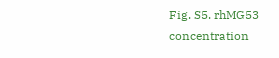Fig. S5. rhMG53 concentration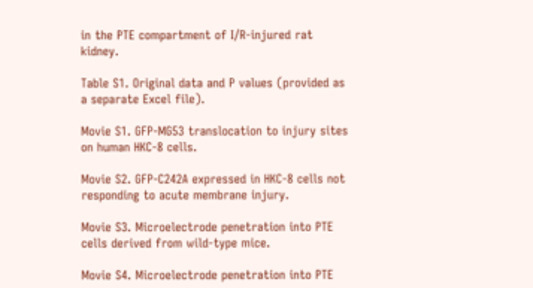in the PTE compartment of I/R-injured rat kidney.

Table S1. Original data and P values (provided as a separate Excel file).

Movie S1. GFP-MG53 translocation to injury sites on human HKC-8 cells.

Movie S2. GFP-C242A expressed in HKC-8 cells not responding to acute membrane injury.

Movie S3. Microelectrode penetration into PTE cells derived from wild-type mice.

Movie S4. Microelectrode penetration into PTE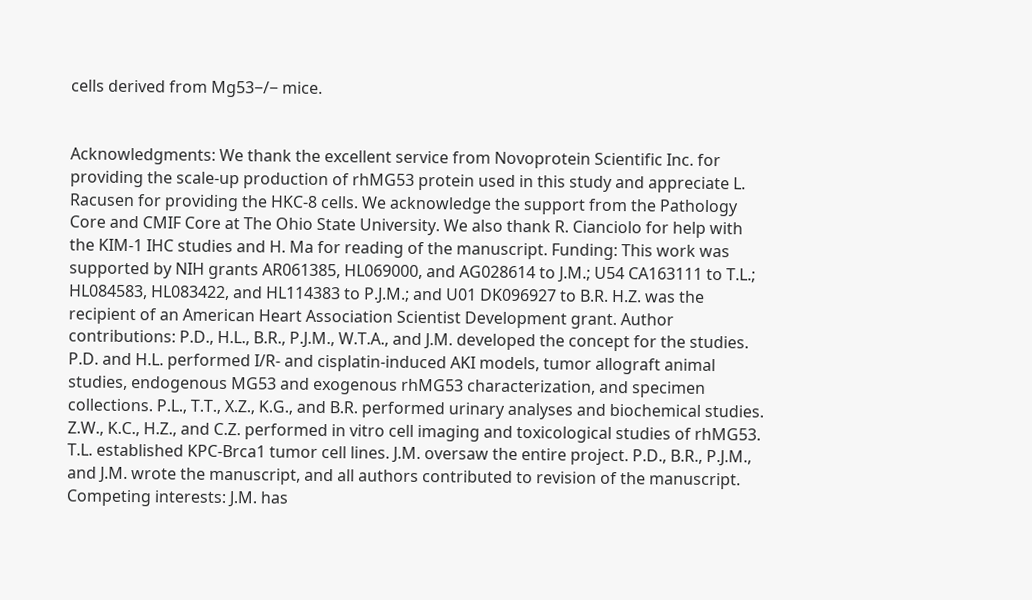cells derived from Mg53−/− mice.


Acknowledgments: We thank the excellent service from Novoprotein Scientific Inc. for providing the scale-up production of rhMG53 protein used in this study and appreciate L. Racusen for providing the HKC-8 cells. We acknowledge the support from the Pathology Core and CMIF Core at The Ohio State University. We also thank R. Cianciolo for help with the KIM-1 IHC studies and H. Ma for reading of the manuscript. Funding: This work was supported by NIH grants AR061385, HL069000, and AG028614 to J.M.; U54 CA163111 to T.L.; HL084583, HL083422, and HL114383 to P.J.M.; and U01 DK096927 to B.R. H.Z. was the recipient of an American Heart Association Scientist Development grant. Author contributions: P.D., H.L., B.R., P.J.M., W.T.A., and J.M. developed the concept for the studies. P.D. and H.L. performed I/R- and cisplatin-induced AKI models, tumor allograft animal studies, endogenous MG53 and exogenous rhMG53 characterization, and specimen collections. P.L., T.T., X.Z., K.G., and B.R. performed urinary analyses and biochemical studies. Z.W., K.C., H.Z., and C.Z. performed in vitro cell imaging and toxicological studies of rhMG53. T.L. established KPC-Brca1 tumor cell lines. J.M. oversaw the entire project. P.D., B.R., P.J.M., and J.M. wrote the manuscript, and all authors contributed to revision of the manuscript. Competing interests: J.M. has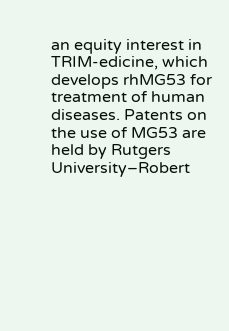an equity interest in TRIM-edicine, which develops rhMG53 for treatment of human diseases. Patents on the use of MG53 are held by Rutgers University–Robert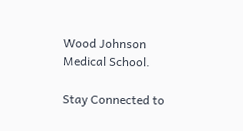Wood Johnson Medical School.

Stay Connected to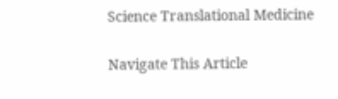Science Translational Medicine

Navigate This Article